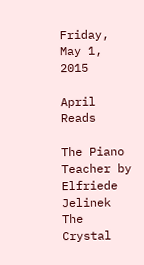Friday, May 1, 2015

April Reads

The Piano Teacher by Elfriede Jelinek
The Crystal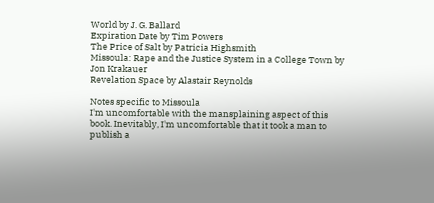World by J. G. Ballard
Expiration Date by Tim Powers
The Price of Salt by Patricia Highsmith
Missoula: Rape and the Justice System in a College Town by Jon Krakauer
Revelation Space by Alastair Reynolds

Notes specific to Missoula
I'm uncomfortable with the mansplaining aspect of this book. Inevitably, I'm uncomfortable that it took a man to publish a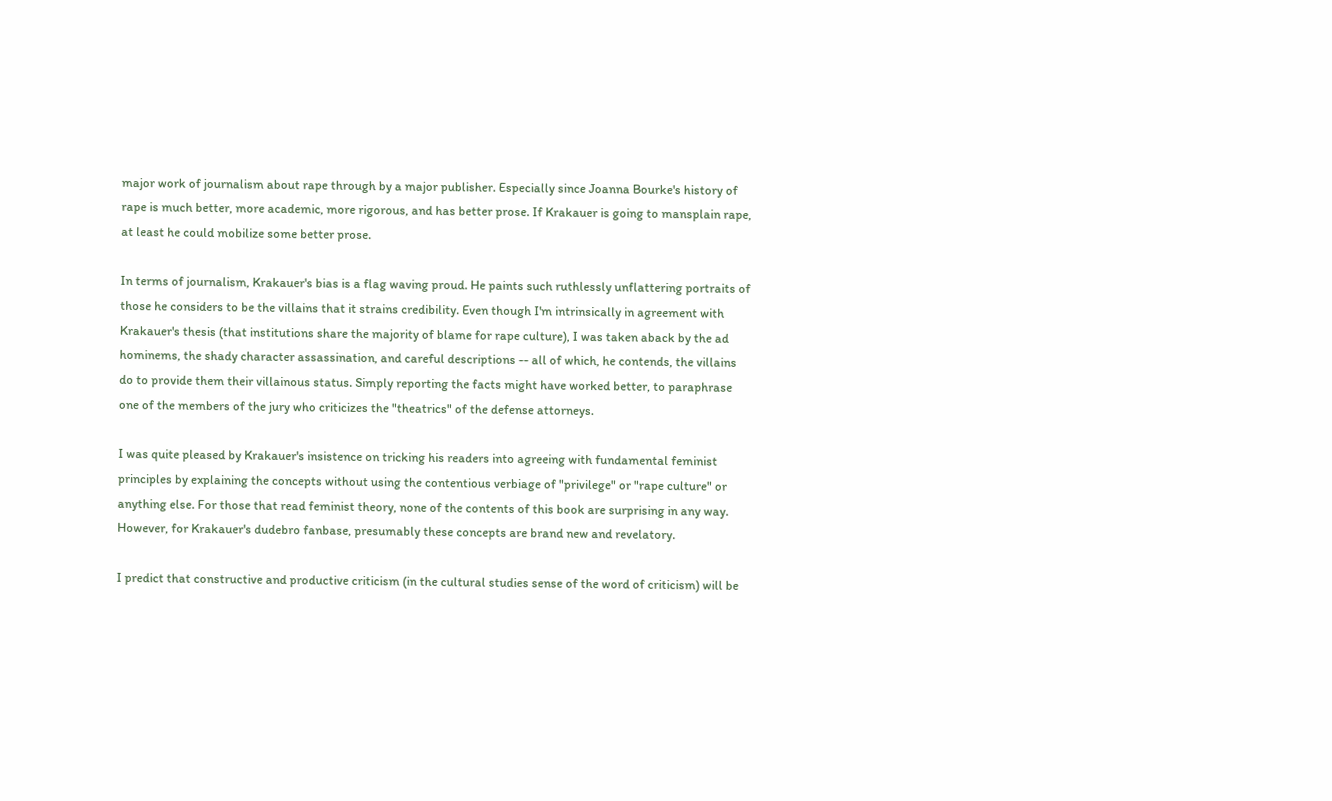major work of journalism about rape through by a major publisher. Especially since Joanna Bourke's history of rape is much better, more academic, more rigorous, and has better prose. If Krakauer is going to mansplain rape, at least he could mobilize some better prose.

In terms of journalism, Krakauer's bias is a flag waving proud. He paints such ruthlessly unflattering portraits of those he considers to be the villains that it strains credibility. Even though I'm intrinsically in agreement with Krakauer's thesis (that institutions share the majority of blame for rape culture), I was taken aback by the ad hominems, the shady character assassination, and careful descriptions -- all of which, he contends, the villains do to provide them their villainous status. Simply reporting the facts might have worked better, to paraphrase one of the members of the jury who criticizes the "theatrics" of the defense attorneys.

I was quite pleased by Krakauer's insistence on tricking his readers into agreeing with fundamental feminist principles by explaining the concepts without using the contentious verbiage of "privilege" or "rape culture" or anything else. For those that read feminist theory, none of the contents of this book are surprising in any way. However, for Krakauer's dudebro fanbase, presumably these concepts are brand new and revelatory.

I predict that constructive and productive criticism (in the cultural studies sense of the word of criticism) will be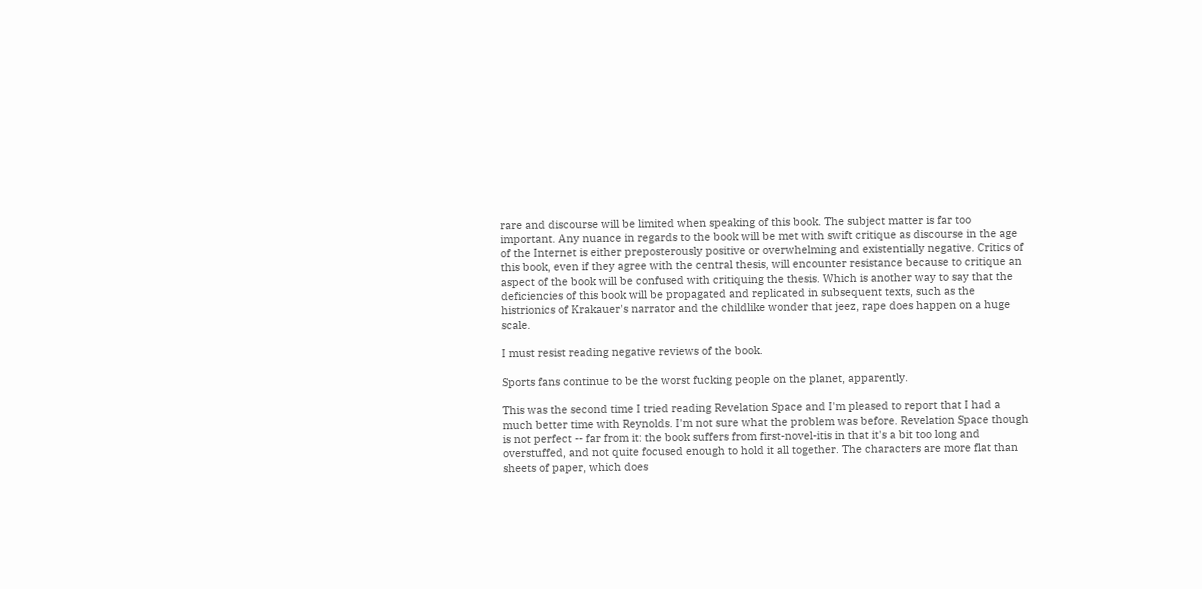rare and discourse will be limited when speaking of this book. The subject matter is far too important. Any nuance in regards to the book will be met with swift critique as discourse in the age of the Internet is either preposterously positive or overwhelming and existentially negative. Critics of this book, even if they agree with the central thesis, will encounter resistance because to critique an aspect of the book will be confused with critiquing the thesis. Which is another way to say that the deficiencies of this book will be propagated and replicated in subsequent texts, such as the histrionics of Krakauer's narrator and the childlike wonder that jeez, rape does happen on a huge scale.

I must resist reading negative reviews of the book.

Sports fans continue to be the worst fucking people on the planet, apparently.

This was the second time I tried reading Revelation Space and I'm pleased to report that I had a much better time with Reynolds. I'm not sure what the problem was before. Revelation Space though is not perfect -- far from it: the book suffers from first-novel-itis in that it's a bit too long and overstuffed, and not quite focused enough to hold it all together. The characters are more flat than sheets of paper, which does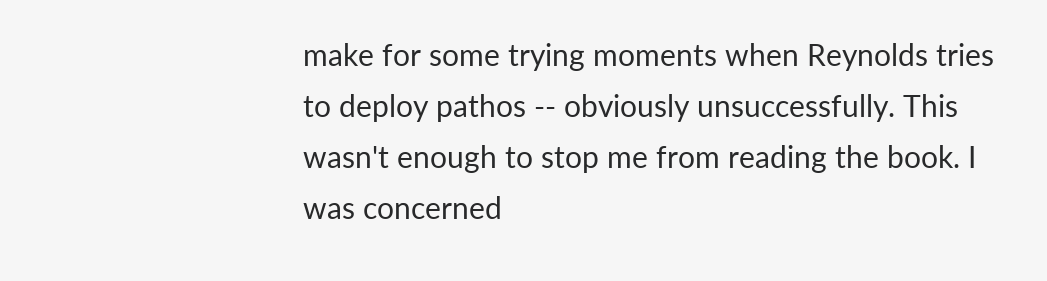make for some trying moments when Reynolds tries to deploy pathos -- obviously unsuccessfully. This wasn't enough to stop me from reading the book. I was concerned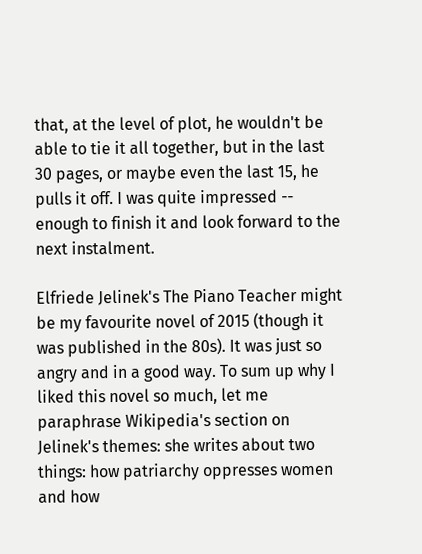that, at the level of plot, he wouldn't be able to tie it all together, but in the last 30 pages, or maybe even the last 15, he pulls it off. I was quite impressed -- enough to finish it and look forward to the next instalment.

Elfriede Jelinek's The Piano Teacher might be my favourite novel of 2015 (though it was published in the 80s). It was just so angry and in a good way. To sum up why I liked this novel so much, let me paraphrase Wikipedia's section on Jelinek's themes: she writes about two things: how patriarchy oppresses women and how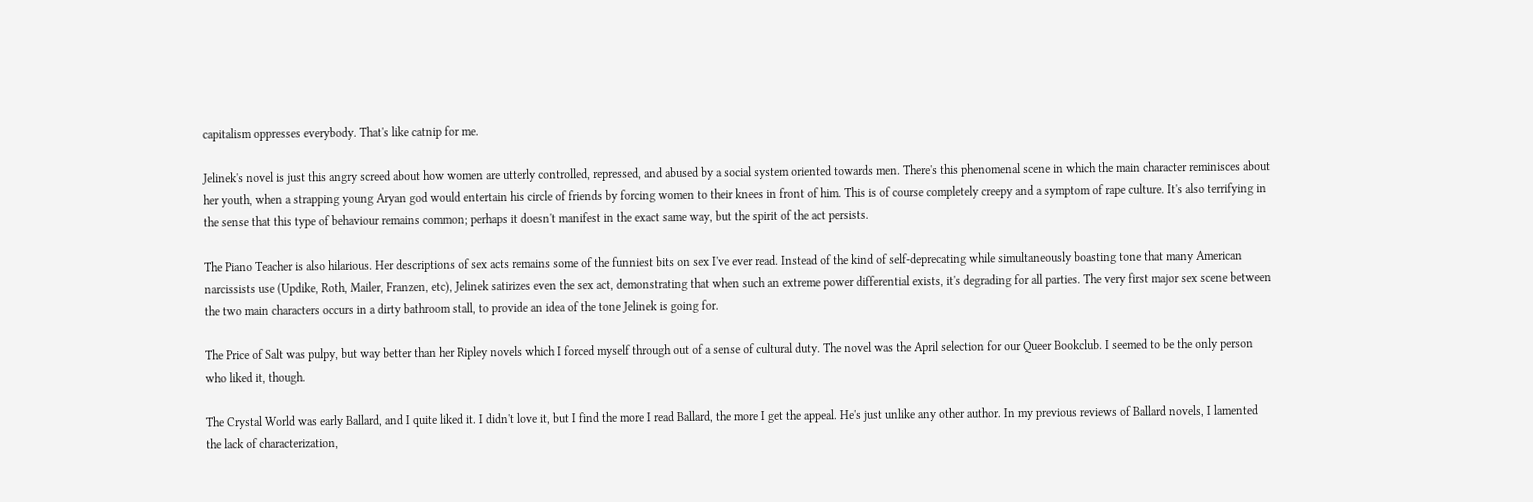capitalism oppresses everybody. That's like catnip for me.

Jelinek's novel is just this angry screed about how women are utterly controlled, repressed, and abused by a social system oriented towards men. There's this phenomenal scene in which the main character reminisces about her youth, when a strapping young Aryan god would entertain his circle of friends by forcing women to their knees in front of him. This is of course completely creepy and a symptom of rape culture. It's also terrifying in the sense that this type of behaviour remains common; perhaps it doesn't manifest in the exact same way, but the spirit of the act persists.

The Piano Teacher is also hilarious. Her descriptions of sex acts remains some of the funniest bits on sex I've ever read. Instead of the kind of self-deprecating while simultaneously boasting tone that many American narcissists use (Updike, Roth, Mailer, Franzen, etc), Jelinek satirizes even the sex act, demonstrating that when such an extreme power differential exists, it's degrading for all parties. The very first major sex scene between the two main characters occurs in a dirty bathroom stall, to provide an idea of the tone Jelinek is going for.

The Price of Salt was pulpy, but way better than her Ripley novels which I forced myself through out of a sense of cultural duty. The novel was the April selection for our Queer Bookclub. I seemed to be the only person who liked it, though.

The Crystal World was early Ballard, and I quite liked it. I didn't love it, but I find the more I read Ballard, the more I get the appeal. He's just unlike any other author. In my previous reviews of Ballard novels, I lamented the lack of characterization,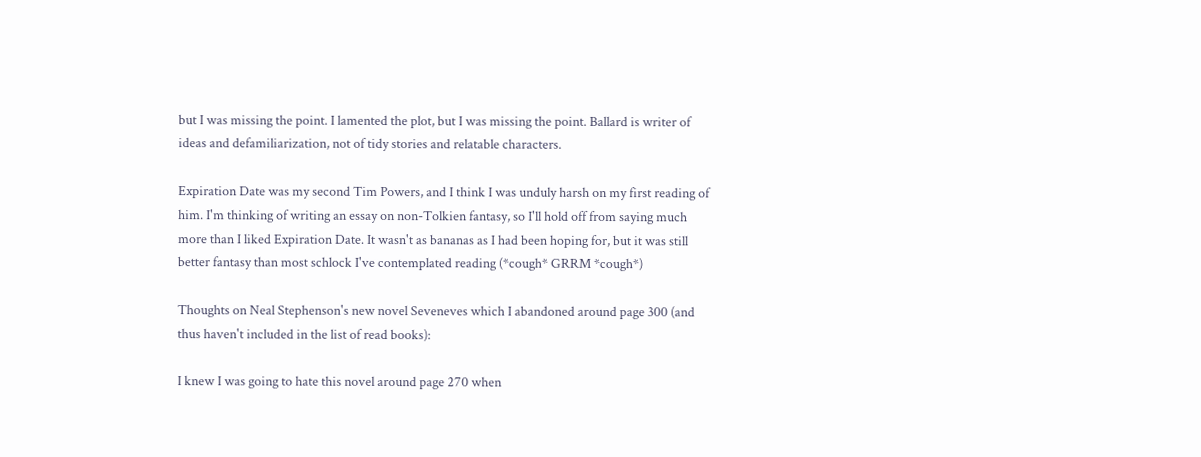but I was missing the point. I lamented the plot, but I was missing the point. Ballard is writer of ideas and defamiliarization, not of tidy stories and relatable characters.

Expiration Date was my second Tim Powers, and I think I was unduly harsh on my first reading of him. I'm thinking of writing an essay on non-Tolkien fantasy, so I'll hold off from saying much more than I liked Expiration Date. It wasn't as bananas as I had been hoping for, but it was still better fantasy than most schlock I've contemplated reading (*cough* GRRM *cough*)

Thoughts on Neal Stephenson's new novel Seveneves which I abandoned around page 300 (and thus haven't included in the list of read books):

I knew I was going to hate this novel around page 270 when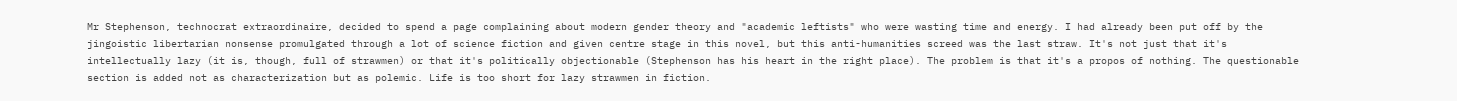Mr Stephenson, technocrat extraordinaire, decided to spend a page complaining about modern gender theory and "academic leftists" who were wasting time and energy. I had already been put off by the jingoistic libertarian nonsense promulgated through a lot of science fiction and given centre stage in this novel, but this anti-humanities screed was the last straw. It's not just that it's intellectually lazy (it is, though, full of strawmen) or that it's politically objectionable (Stephenson has his heart in the right place). The problem is that it's a propos of nothing. The questionable section is added not as characterization but as polemic. Life is too short for lazy strawmen in fiction.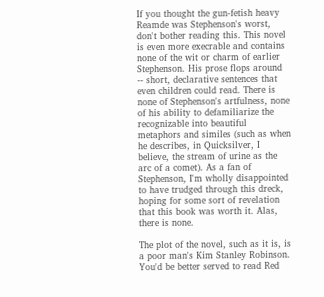If you thought the gun-fetish heavy Reamde was Stephenson's worst, don't bother reading this. This novel is even more execrable and contains none of the wit or charm of earlier Stephenson. His prose flops around -- short, declarative sentences that even children could read. There is none of Stephenson's artfulness, none of his ability to defamiliarize the recognizable into beautiful metaphors and similes (such as when he describes, in Quicksilver, I believe, the stream of urine as the arc of a comet). As a fan of Stephenson, I'm wholly disappointed to have trudged through this dreck, hoping for some sort of revelation that this book was worth it. Alas, there is none.

The plot of the novel, such as it is, is a poor man's Kim Stanley Robinson. You'd be better served to read Red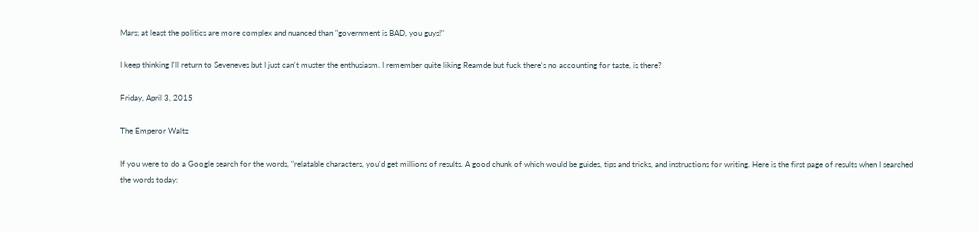Mars; at least the politics are more complex and nuanced than "government is BAD, you guys!"

I keep thinking I'll return to Seveneves but I just can't muster the enthusiasm. I remember quite liking Reamde but fuck there's no accounting for taste, is there?

Friday, April 3, 2015

The Emperor Waltz

If you were to do a Google search for the words, "relatable characters, you'd get millions of results. A good chunk of which would be guides, tips and tricks, and instructions for writing. Here is the first page of results when I searched the words today: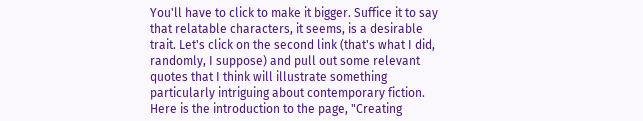You'll have to click to make it bigger. Suffice it to say that relatable characters, it seems, is a desirable trait. Let's click on the second link (that's what I did, randomly, I suppose) and pull out some relevant quotes that I think will illustrate something particularly intriguing about contemporary fiction. Here is the introduction to the page, "Creating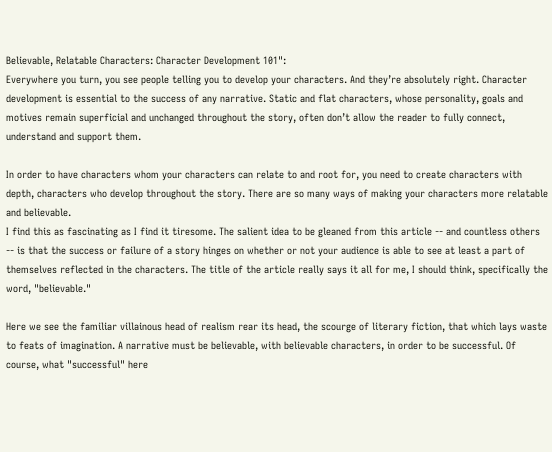Believable, Relatable Characters: Character Development 101":
Everywhere you turn, you see people telling you to develop your characters. And they’re absolutely right. Character development is essential to the success of any narrative. Static and flat characters, whose personality, goals and motives remain superficial and unchanged throughout the story, often don’t allow the reader to fully connect, understand and support them.

In order to have characters whom your characters can relate to and root for, you need to create characters with depth, characters who develop throughout the story. There are so many ways of making your characters more relatable and believable.
I find this as fascinating as I find it tiresome. The salient idea to be gleaned from this article -- and countless others -- is that the success or failure of a story hinges on whether or not your audience is able to see at least a part of themselves reflected in the characters. The title of the article really says it all for me, I should think, specifically the word, "believable."

Here we see the familiar villainous head of realism rear its head, the scourge of literary fiction, that which lays waste to feats of imagination. A narrative must be believable, with believable characters, in order to be successful. Of course, what "successful" here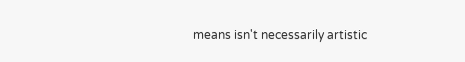means isn't necessarily artistic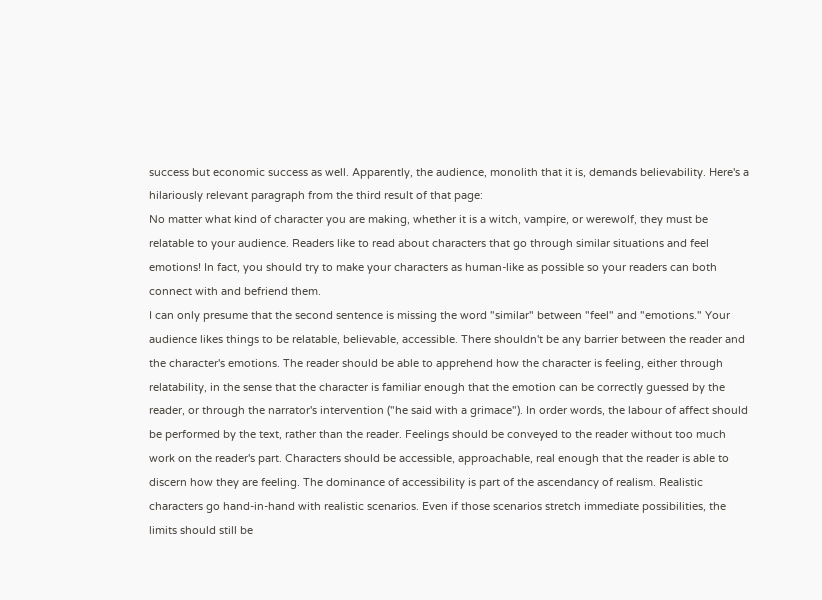success but economic success as well. Apparently, the audience, monolith that it is, demands believability. Here's a hilariously relevant paragraph from the third result of that page:
No matter what kind of character you are making, whether it is a witch, vampire, or werewolf, they must be relatable to your audience. Readers like to read about characters that go through similar situations and feel emotions! In fact, you should try to make your characters as human-like as possible so your readers can both connect with and befriend them.
I can only presume that the second sentence is missing the word "similar" between "feel" and "emotions." Your audience likes things to be relatable, believable, accessible. There shouldn't be any barrier between the reader and the character's emotions. The reader should be able to apprehend how the character is feeling, either through relatability, in the sense that the character is familiar enough that the emotion can be correctly guessed by the reader, or through the narrator's intervention ("he said with a grimace"). In order words, the labour of affect should be performed by the text, rather than the reader. Feelings should be conveyed to the reader without too much work on the reader's part. Characters should be accessible, approachable, real enough that the reader is able to discern how they are feeling. The dominance of accessibility is part of the ascendancy of realism. Realistic characters go hand-in-hand with realistic scenarios. Even if those scenarios stretch immediate possibilities, the limits should still be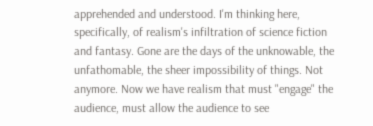apprehended and understood. I'm thinking here, specifically, of realism's infiltration of science fiction and fantasy. Gone are the days of the unknowable, the unfathomable, the sheer impossibility of things. Not anymore. Now we have realism that must "engage" the audience, must allow the audience to see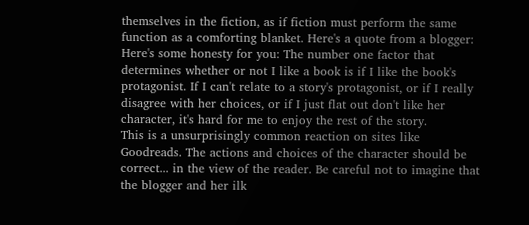themselves in the fiction, as if fiction must perform the same function as a comforting blanket. Here's a quote from a blogger:
Here's some honesty for you: The number one factor that determines whether or not I like a book is if I like the book's protagonist. If I can't relate to a story's protagonist, or if I really disagree with her choices, or if I just flat out don't like her character, it's hard for me to enjoy the rest of the story.
This is a unsurprisingly common reaction on sites like Goodreads. The actions and choices of the character should be correct... in the view of the reader. Be careful not to imagine that the blogger and her ilk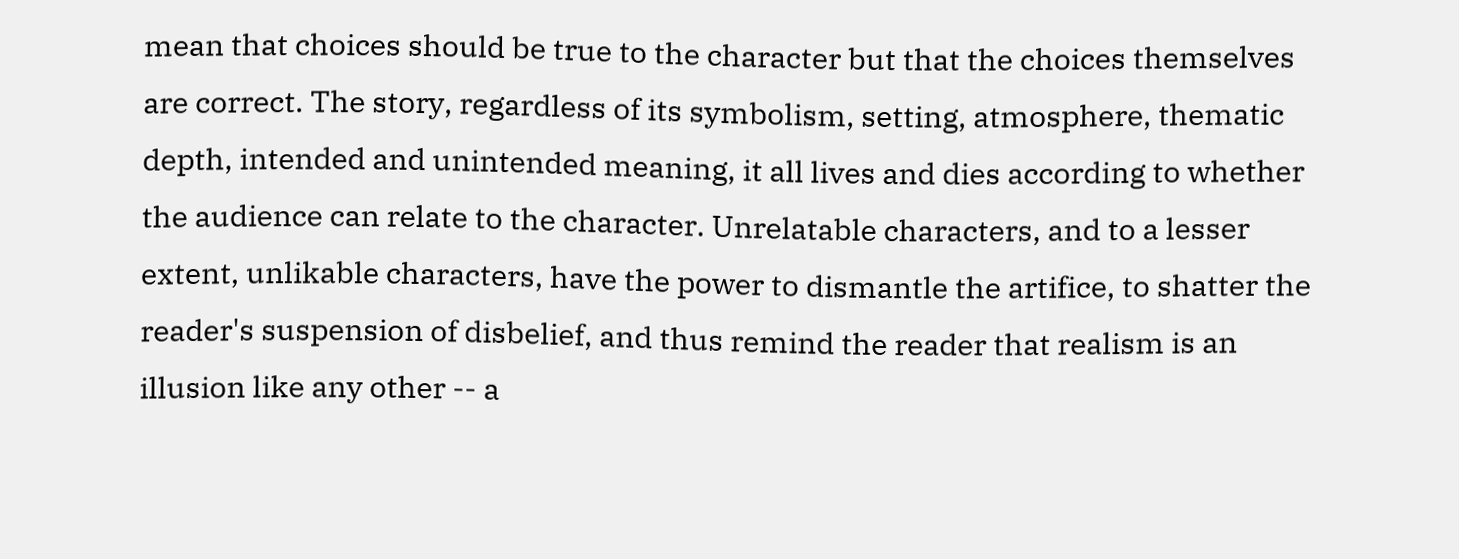mean that choices should be true to the character but that the choices themselves are correct. The story, regardless of its symbolism, setting, atmosphere, thematic depth, intended and unintended meaning, it all lives and dies according to whether the audience can relate to the character. Unrelatable characters, and to a lesser extent, unlikable characters, have the power to dismantle the artifice, to shatter the reader's suspension of disbelief, and thus remind the reader that realism is an illusion like any other -- a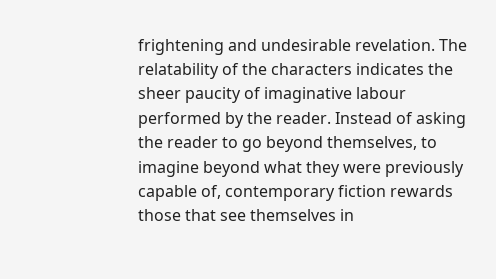frightening and undesirable revelation. The relatability of the characters indicates the sheer paucity of imaginative labour performed by the reader. Instead of asking the reader to go beyond themselves, to imagine beyond what they were previously capable of, contemporary fiction rewards those that see themselves in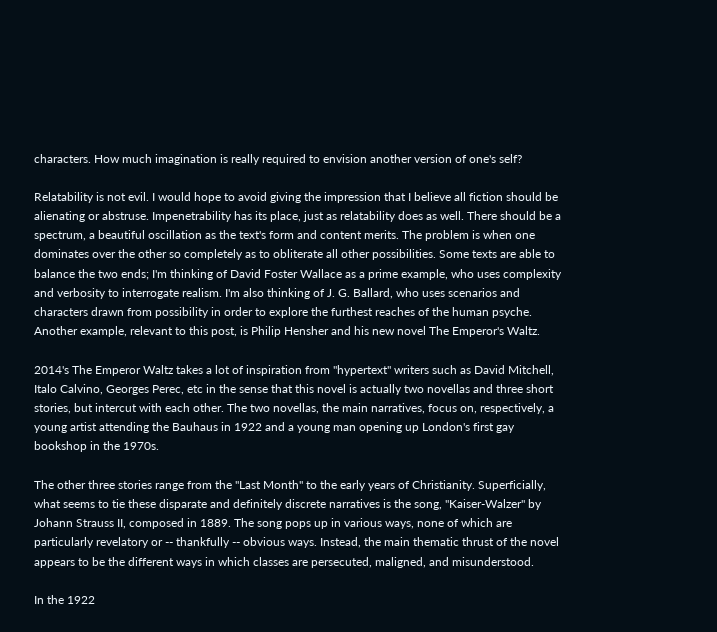characters. How much imagination is really required to envision another version of one's self?

Relatability is not evil. I would hope to avoid giving the impression that I believe all fiction should be alienating or abstruse. Impenetrability has its place, just as relatability does as well. There should be a spectrum, a beautiful oscillation as the text's form and content merits. The problem is when one dominates over the other so completely as to obliterate all other possibilities. Some texts are able to balance the two ends; I'm thinking of David Foster Wallace as a prime example, who uses complexity and verbosity to interrogate realism. I'm also thinking of J. G. Ballard, who uses scenarios and characters drawn from possibility in order to explore the furthest reaches of the human psyche. Another example, relevant to this post, is Philip Hensher and his new novel The Emperor's Waltz.

2014's The Emperor Waltz takes a lot of inspiration from "hypertext" writers such as David Mitchell, Italo Calvino, Georges Perec, etc in the sense that this novel is actually two novellas and three short stories, but intercut with each other. The two novellas, the main narratives, focus on, respectively, a young artist attending the Bauhaus in 1922 and a young man opening up London's first gay bookshop in the 1970s.

The other three stories range from the "Last Month" to the early years of Christianity. Superficially, what seems to tie these disparate and definitely discrete narratives is the song, "Kaiser-Walzer" by Johann Strauss II, composed in 1889. The song pops up in various ways, none of which are particularly revelatory or -- thankfully -- obvious ways. Instead, the main thematic thrust of the novel appears to be the different ways in which classes are persecuted, maligned, and misunderstood.

In the 1922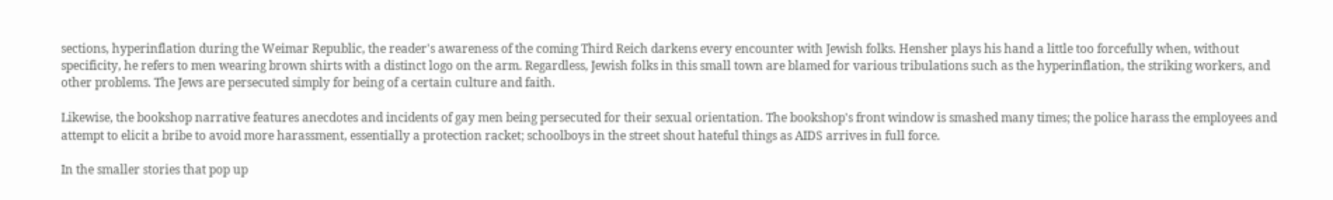sections, hyperinflation during the Weimar Republic, the reader's awareness of the coming Third Reich darkens every encounter with Jewish folks. Hensher plays his hand a little too forcefully when, without specificity, he refers to men wearing brown shirts with a distinct logo on the arm. Regardless, Jewish folks in this small town are blamed for various tribulations such as the hyperinflation, the striking workers, and other problems. The Jews are persecuted simply for being of a certain culture and faith.

Likewise, the bookshop narrative features anecdotes and incidents of gay men being persecuted for their sexual orientation. The bookshop's front window is smashed many times; the police harass the employees and attempt to elicit a bribe to avoid more harassment, essentially a protection racket; schoolboys in the street shout hateful things as AIDS arrives in full force.

In the smaller stories that pop up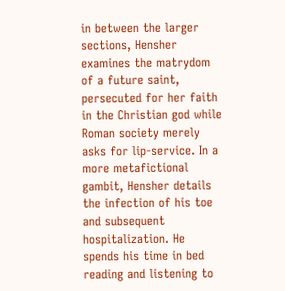in between the larger sections, Hensher examines the matrydom of a future saint, persecuted for her faith in the Christian god while Roman society merely asks for lip-service. In a more metafictional gambit, Hensher details the infection of his toe and subsequent hospitalization. He spends his time in bed reading and listening to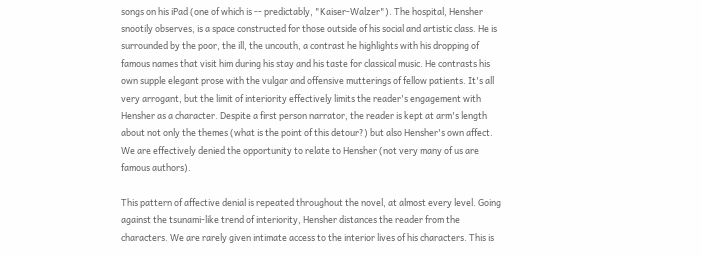songs on his iPad (one of which is -- predictably, "Kaiser-Walzer"). The hospital, Hensher snootily observes, is a space constructed for those outside of his social and artistic class. He is surrounded by the poor, the ill, the uncouth, a contrast he highlights with his dropping of famous names that visit him during his stay and his taste for classical music. He contrasts his own supple elegant prose with the vulgar and offensive mutterings of fellow patients. It's all very arrogant, but the limit of interiority effectively limits the reader's engagement with Hensher as a character. Despite a first person narrator, the reader is kept at arm's length about not only the themes (what is the point of this detour?) but also Hensher's own affect. We are effectively denied the opportunity to relate to Hensher (not very many of us are famous authors).

This pattern of affective denial is repeated throughout the novel, at almost every level. Going against the tsunami-like trend of interiority, Hensher distances the reader from the characters. We are rarely given intimate access to the interior lives of his characters. This is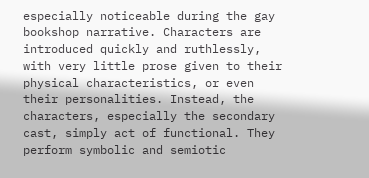especially noticeable during the gay bookshop narrative. Characters are introduced quickly and ruthlessly, with very little prose given to their physical characteristics, or even their personalities. Instead, the characters, especially the secondary cast, simply act of functional. They perform symbolic and semiotic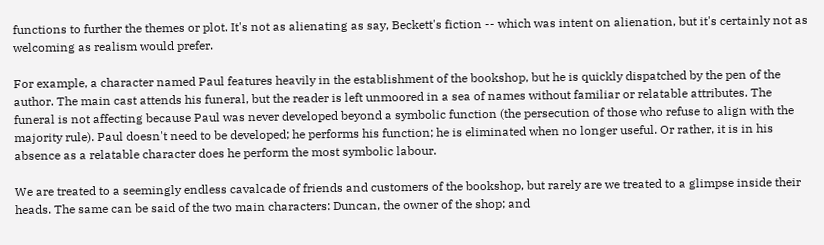functions to further the themes or plot. It's not as alienating as say, Beckett's fiction -- which was intent on alienation, but it's certainly not as welcoming as realism would prefer.

For example, a character named Paul features heavily in the establishment of the bookshop, but he is quickly dispatched by the pen of the author. The main cast attends his funeral, but the reader is left unmoored in a sea of names without familiar or relatable attributes. The funeral is not affecting because Paul was never developed beyond a symbolic function (the persecution of those who refuse to align with the majority rule). Paul doesn't need to be developed; he performs his function; he is eliminated when no longer useful. Or rather, it is in his absence as a relatable character does he perform the most symbolic labour.

We are treated to a seemingly endless cavalcade of friends and customers of the bookshop, but rarely are we treated to a glimpse inside their heads. The same can be said of the two main characters: Duncan, the owner of the shop; and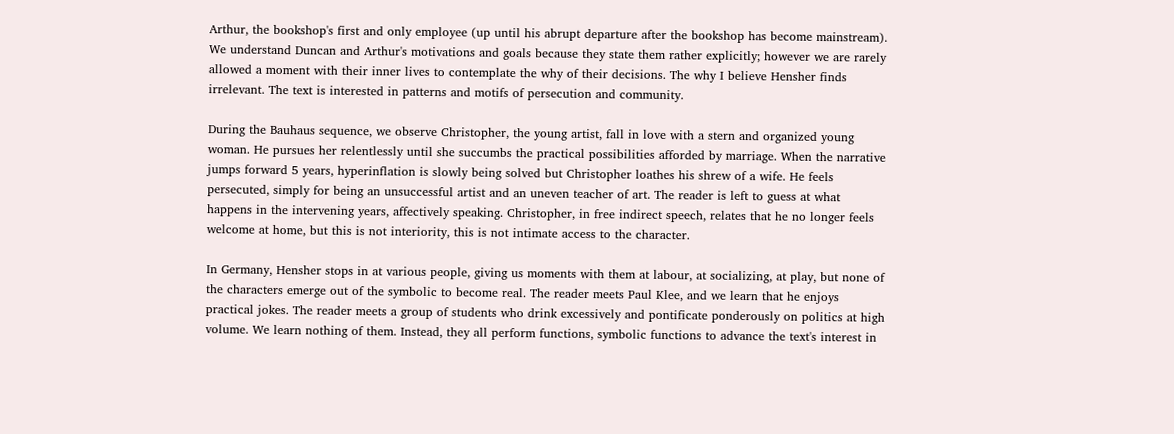Arthur, the bookshop's first and only employee (up until his abrupt departure after the bookshop has become mainstream). We understand Duncan and Arthur's motivations and goals because they state them rather explicitly; however we are rarely allowed a moment with their inner lives to contemplate the why of their decisions. The why I believe Hensher finds irrelevant. The text is interested in patterns and motifs of persecution and community.

During the Bauhaus sequence, we observe Christopher, the young artist, fall in love with a stern and organized young woman. He pursues her relentlessly until she succumbs the practical possibilities afforded by marriage. When the narrative jumps forward 5 years, hyperinflation is slowly being solved but Christopher loathes his shrew of a wife. He feels persecuted, simply for being an unsuccessful artist and an uneven teacher of art. The reader is left to guess at what happens in the intervening years, affectively speaking. Christopher, in free indirect speech, relates that he no longer feels welcome at home, but this is not interiority, this is not intimate access to the character.

In Germany, Hensher stops in at various people, giving us moments with them at labour, at socializing, at play, but none of the characters emerge out of the symbolic to become real. The reader meets Paul Klee, and we learn that he enjoys practical jokes. The reader meets a group of students who drink excessively and pontificate ponderously on politics at high volume. We learn nothing of them. Instead, they all perform functions, symbolic functions to advance the text's interest in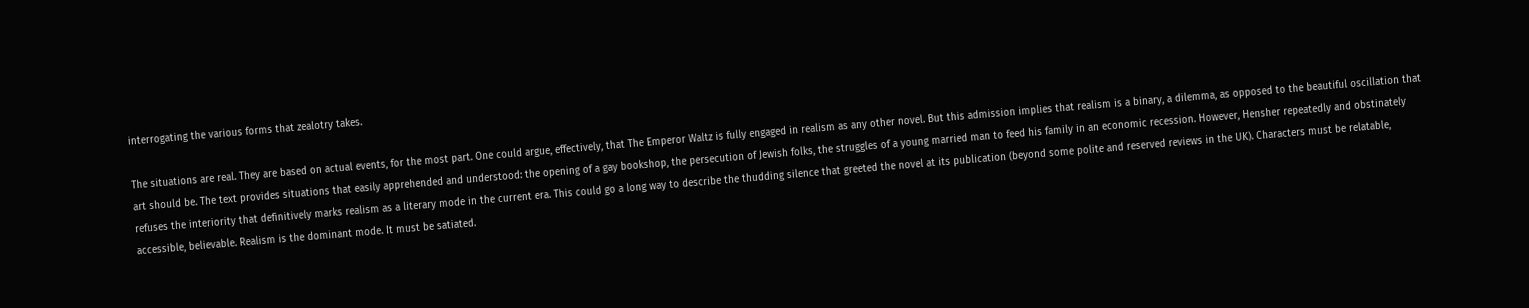interrogating the various forms that zealotry takes.

The situations are real. They are based on actual events, for the most part. One could argue, effectively, that The Emperor Waltz is fully engaged in realism as any other novel. But this admission implies that realism is a binary, a dilemma, as opposed to the beautiful oscillation that art should be. The text provides situations that easily apprehended and understood: the opening of a gay bookshop, the persecution of Jewish folks, the struggles of a young married man to feed his family in an economic recession. However, Hensher repeatedly and obstinately refuses the interiority that definitively marks realism as a literary mode in the current era. This could go a long way to describe the thudding silence that greeted the novel at its publication (beyond some polite and reserved reviews in the UK). Characters must be relatable, accessible, believable. Realism is the dominant mode. It must be satiated.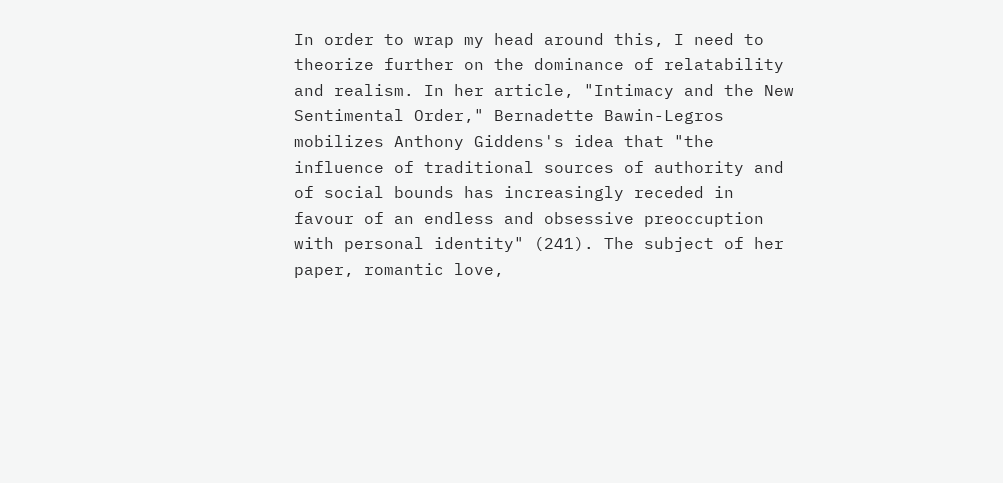In order to wrap my head around this, I need to theorize further on the dominance of relatability and realism. In her article, "Intimacy and the New Sentimental Order," Bernadette Bawin-Legros mobilizes Anthony Giddens's idea that "the influence of traditional sources of authority and of social bounds has increasingly receded in favour of an endless and obsessive preoccuption with personal identity" (241). The subject of her paper, romantic love,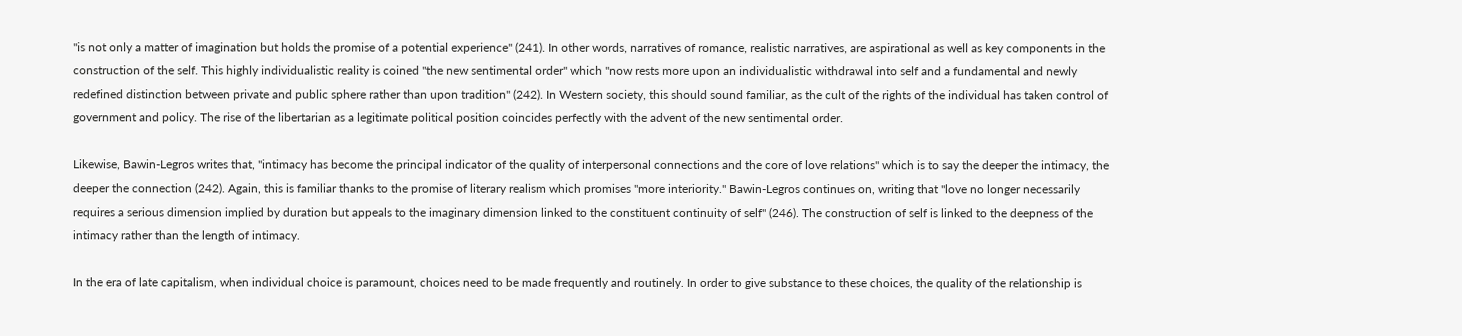"is not only a matter of imagination but holds the promise of a potential experience" (241). In other words, narratives of romance, realistic narratives, are aspirational as well as key components in the construction of the self. This highly individualistic reality is coined "the new sentimental order" which "now rests more upon an individualistic withdrawal into self and a fundamental and newly redefined distinction between private and public sphere rather than upon tradition" (242). In Western society, this should sound familiar, as the cult of the rights of the individual has taken control of government and policy. The rise of the libertarian as a legitimate political position coincides perfectly with the advent of the new sentimental order.

Likewise, Bawin-Legros writes that, "intimacy has become the principal indicator of the quality of interpersonal connections and the core of love relations" which is to say the deeper the intimacy, the deeper the connection (242). Again, this is familiar thanks to the promise of literary realism which promises "more interiority." Bawin-Legros continues on, writing that "love no longer necessarily requires a serious dimension implied by duration but appeals to the imaginary dimension linked to the constituent continuity of self" (246). The construction of self is linked to the deepness of the intimacy rather than the length of intimacy.

In the era of late capitalism, when individual choice is paramount, choices need to be made frequently and routinely. In order to give substance to these choices, the quality of the relationship is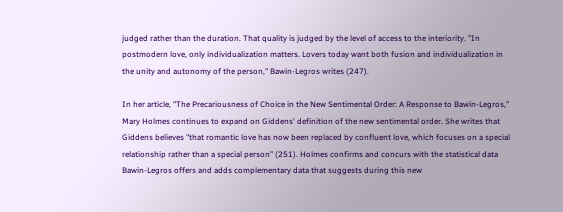judged rather than the duration. That quality is judged by the level of access to the interiority. "In postmodern love, only individualization matters. Lovers today want both fusion and individualization in the unity and autonomy of the person," Bawin-Legros writes (247).

In her article, "The Precariousness of Choice in the New Sentimental Order: A Response to Bawin-Legros," Mary Holmes continues to expand on Giddens' definition of the new sentimental order. She writes that Giddens believes "that romantic love has now been replaced by confluent love, which focuses on a special relationship rather than a special person" (251). Holmes confirms and concurs with the statistical data Bawin-Legros offers and adds complementary data that suggests during this new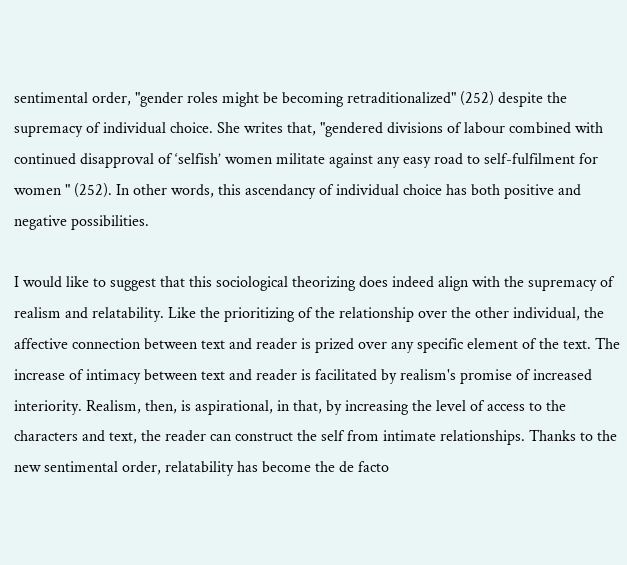sentimental order, "gender roles might be becoming retraditionalized" (252) despite the supremacy of individual choice. She writes that, "gendered divisions of labour combined with continued disapproval of ‘selfish’ women militate against any easy road to self-fulfilment for women " (252). In other words, this ascendancy of individual choice has both positive and negative possibilities.

I would like to suggest that this sociological theorizing does indeed align with the supremacy of realism and relatability. Like the prioritizing of the relationship over the other individual, the affective connection between text and reader is prized over any specific element of the text. The increase of intimacy between text and reader is facilitated by realism's promise of increased interiority. Realism, then, is aspirational, in that, by increasing the level of access to the characters and text, the reader can construct the self from intimate relationships. Thanks to the new sentimental order, relatability has become the de facto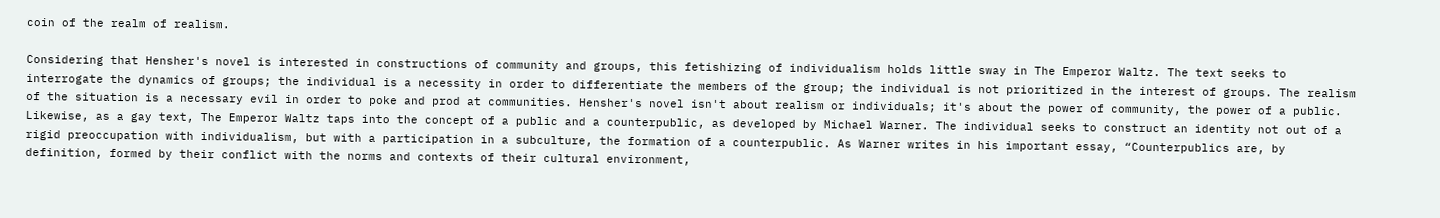coin of the realm of realism.

Considering that Hensher's novel is interested in constructions of community and groups, this fetishizing of individualism holds little sway in The Emperor Waltz. The text seeks to interrogate the dynamics of groups; the individual is a necessity in order to differentiate the members of the group; the individual is not prioritized in the interest of groups. The realism of the situation is a necessary evil in order to poke and prod at communities. Hensher's novel isn't about realism or individuals; it's about the power of community, the power of a public. Likewise, as a gay text, The Emperor Waltz taps into the concept of a public and a counterpublic, as developed by Michael Warner. The individual seeks to construct an identity not out of a rigid preoccupation with individualism, but with a participation in a subculture, the formation of a counterpublic. As Warner writes in his important essay, “Counterpublics are, by definition, formed by their conflict with the norms and contexts of their cultural environment,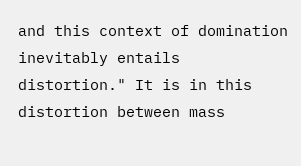and this context of domination inevitably entails distortion." It is in this distortion between mass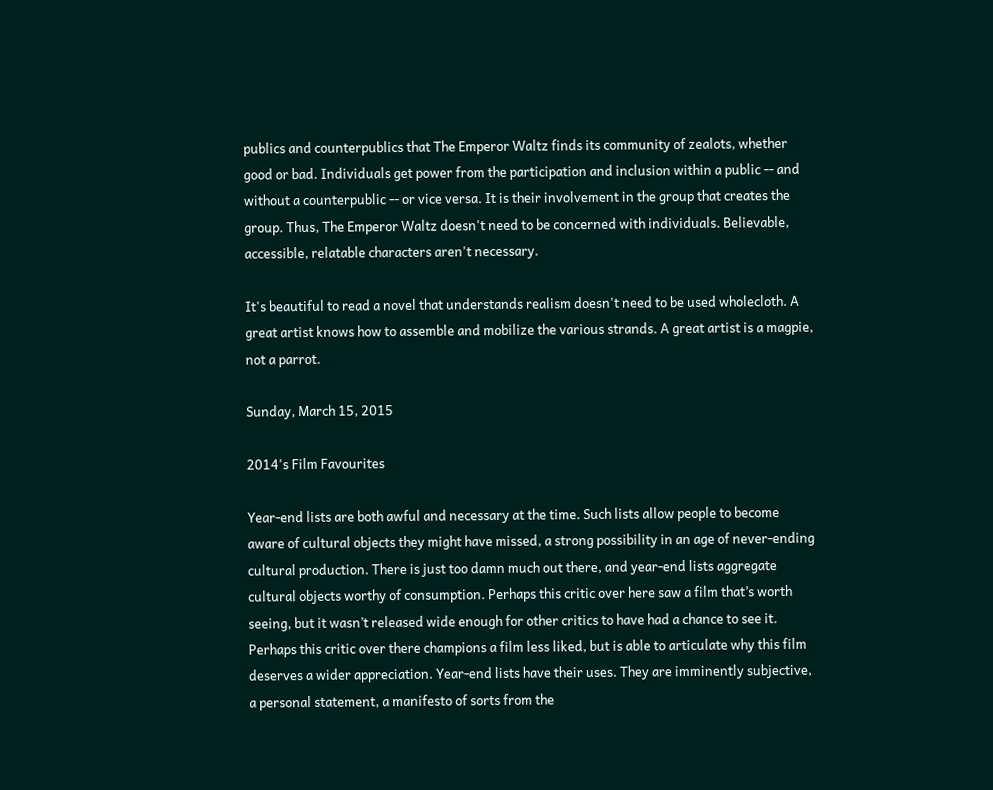publics and counterpublics that The Emperor Waltz finds its community of zealots, whether good or bad. Individuals get power from the participation and inclusion within a public -- and without a counterpublic -- or vice versa. It is their involvement in the group that creates the group. Thus, The Emperor Waltz doesn't need to be concerned with individuals. Believable, accessible, relatable characters aren't necessary.

It's beautiful to read a novel that understands realism doesn't need to be used wholecloth. A great artist knows how to assemble and mobilize the various strands. A great artist is a magpie, not a parrot.

Sunday, March 15, 2015

2014's Film Favourites

Year-end lists are both awful and necessary at the time. Such lists allow people to become aware of cultural objects they might have missed, a strong possibility in an age of never-ending cultural production. There is just too damn much out there, and year-end lists aggregate cultural objects worthy of consumption. Perhaps this critic over here saw a film that’s worth seeing, but it wasn’t released wide enough for other critics to have had a chance to see it. Perhaps this critic over there champions a film less liked, but is able to articulate why this film deserves a wider appreciation. Year-end lists have their uses. They are imminently subjective, a personal statement, a manifesto of sorts from the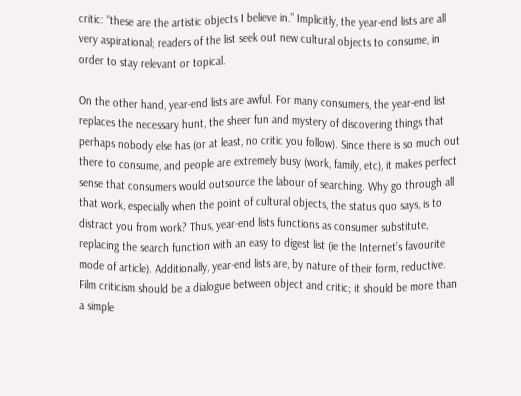critic: “these are the artistic objects I believe in.” Implicitly, the year-end lists are all very aspirational; readers of the list seek out new cultural objects to consume, in order to stay relevant or topical.

On the other hand, year-end lists are awful. For many consumers, the year-end list replaces the necessary hunt, the sheer fun and mystery of discovering things that perhaps nobody else has (or at least, no critic you follow). Since there is so much out there to consume, and people are extremely busy (work, family, etc), it makes perfect sense that consumers would outsource the labour of searching. Why go through all that work, especially when the point of cultural objects, the status quo says, is to distract you from work? Thus, year-end lists functions as consumer substitute, replacing the search function with an easy to digest list (ie the Internet’s favourite mode of article). Additionally, year-end lists are, by nature of their form, reductive. Film criticism should be a dialogue between object and critic; it should be more than a simple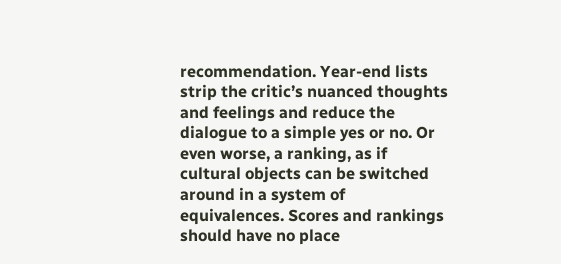recommendation. Year-end lists strip the critic’s nuanced thoughts and feelings and reduce the dialogue to a simple yes or no. Or even worse, a ranking, as if cultural objects can be switched around in a system of equivalences. Scores and rankings should have no place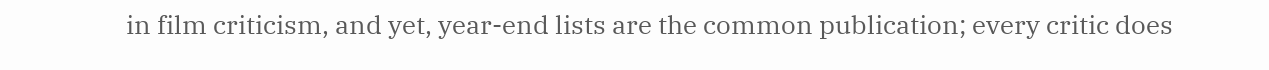in film criticism, and yet, year-end lists are the common publication; every critic does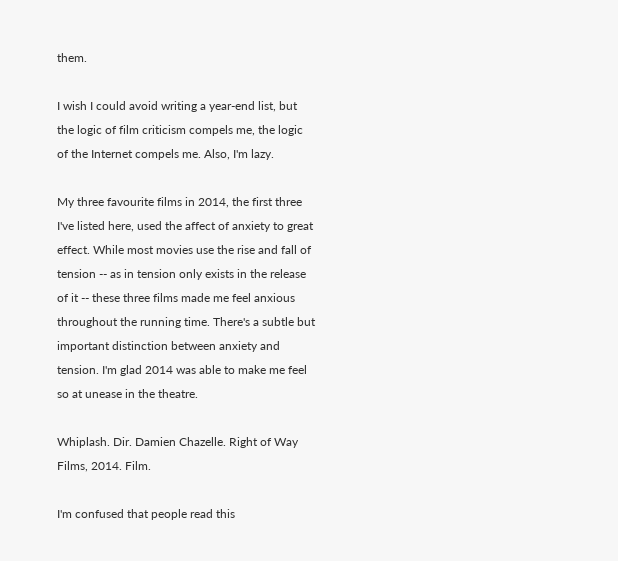them.

I wish I could avoid writing a year-end list, but the logic of film criticism compels me, the logic of the Internet compels me. Also, I'm lazy.

My three favourite films in 2014, the first three I've listed here, used the affect of anxiety to great effect. While most movies use the rise and fall of tension -- as in tension only exists in the release of it -- these three films made me feel anxious throughout the running time. There's a subtle but important distinction between anxiety and tension. I'm glad 2014 was able to make me feel so at unease in the theatre.

Whiplash. Dir. Damien Chazelle. Right of Way Films, 2014. Film.

I'm confused that people read this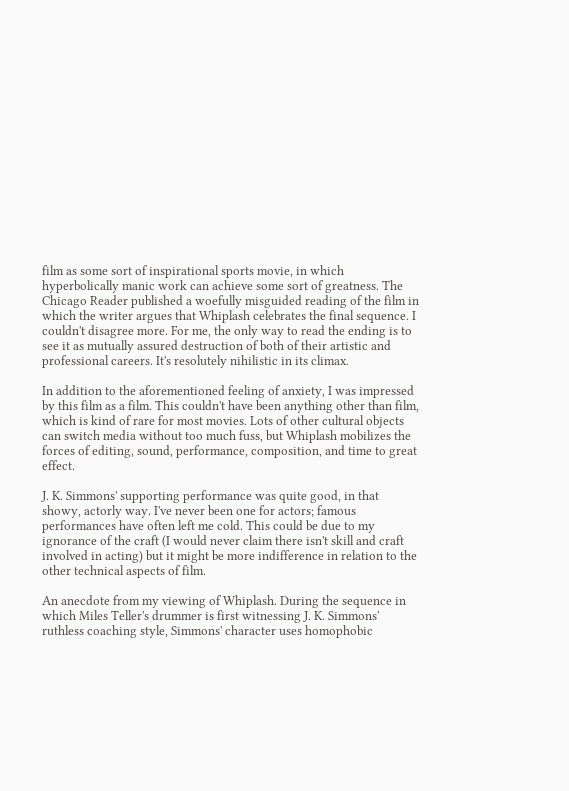film as some sort of inspirational sports movie, in which hyperbolically manic work can achieve some sort of greatness. The Chicago Reader published a woefully misguided reading of the film in which the writer argues that Whiplash celebrates the final sequence. I couldn't disagree more. For me, the only way to read the ending is to see it as mutually assured destruction of both of their artistic and professional careers. It's resolutely nihilistic in its climax.

In addition to the aforementioned feeling of anxiety, I was impressed by this film as a film. This couldn't have been anything other than film, which is kind of rare for most movies. Lots of other cultural objects can switch media without too much fuss, but Whiplash mobilizes the forces of editing, sound, performance, composition, and time to great effect.

J. K. Simmons' supporting performance was quite good, in that showy, actorly way. I've never been one for actors; famous performances have often left me cold. This could be due to my ignorance of the craft (I would never claim there isn't skill and craft involved in acting) but it might be more indifference in relation to the other technical aspects of film.

An anecdote from my viewing of Whiplash. During the sequence in which Miles Teller's drummer is first witnessing J. K. Simmons' ruthless coaching style, Simmons' character uses homophobic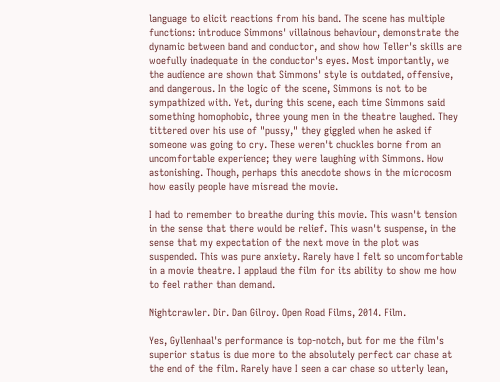language to elicit reactions from his band. The scene has multiple functions: introduce Simmons' villainous behaviour, demonstrate the dynamic between band and conductor, and show how Teller's skills are woefully inadequate in the conductor's eyes. Most importantly, we the audience are shown that Simmons' style is outdated, offensive, and dangerous. In the logic of the scene, Simmons is not to be sympathized with. Yet, during this scene, each time Simmons said something homophobic, three young men in the theatre laughed. They tittered over his use of "pussy," they giggled when he asked if someone was going to cry. These weren't chuckles borne from an uncomfortable experience; they were laughing with Simmons. How astonishing. Though, perhaps this anecdote shows in the microcosm how easily people have misread the movie.

I had to remember to breathe during this movie. This wasn't tension in the sense that there would be relief. This wasn't suspense, in the sense that my expectation of the next move in the plot was suspended. This was pure anxiety. Rarely have I felt so uncomfortable in a movie theatre. I applaud the film for its ability to show me how to feel rather than demand.

Nightcrawler. Dir. Dan Gilroy. Open Road Films, 2014. Film.

Yes, Gyllenhaal's performance is top-notch, but for me the film's superior status is due more to the absolutely perfect car chase at the end of the film. Rarely have I seen a car chase so utterly lean,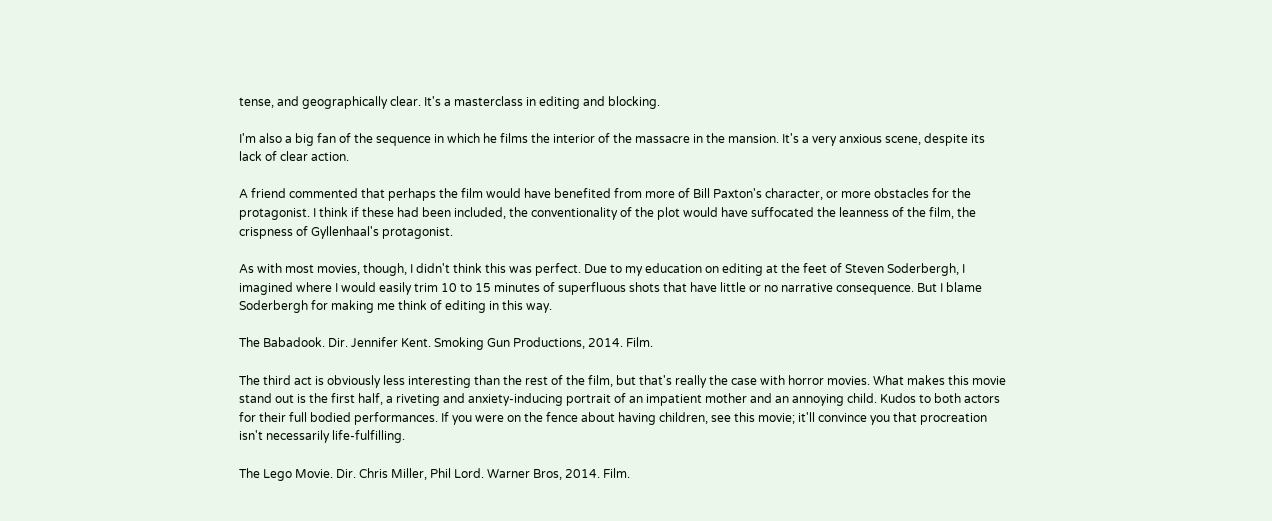tense, and geographically clear. It's a masterclass in editing and blocking.

I'm also a big fan of the sequence in which he films the interior of the massacre in the mansion. It's a very anxious scene, despite its lack of clear action.

A friend commented that perhaps the film would have benefited from more of Bill Paxton's character, or more obstacles for the protagonist. I think if these had been included, the conventionality of the plot would have suffocated the leanness of the film, the crispness of Gyllenhaal's protagonist.

As with most movies, though, I didn't think this was perfect. Due to my education on editing at the feet of Steven Soderbergh, I imagined where I would easily trim 10 to 15 minutes of superfluous shots that have little or no narrative consequence. But I blame Soderbergh for making me think of editing in this way.

The Babadook. Dir. Jennifer Kent. Smoking Gun Productions, 2014. Film.

The third act is obviously less interesting than the rest of the film, but that's really the case with horror movies. What makes this movie stand out is the first half, a riveting and anxiety-inducing portrait of an impatient mother and an annoying child. Kudos to both actors for their full bodied performances. If you were on the fence about having children, see this movie; it'll convince you that procreation isn't necessarily life-fulfilling.

The Lego Movie. Dir. Chris Miller, Phil Lord. Warner Bros, 2014. Film.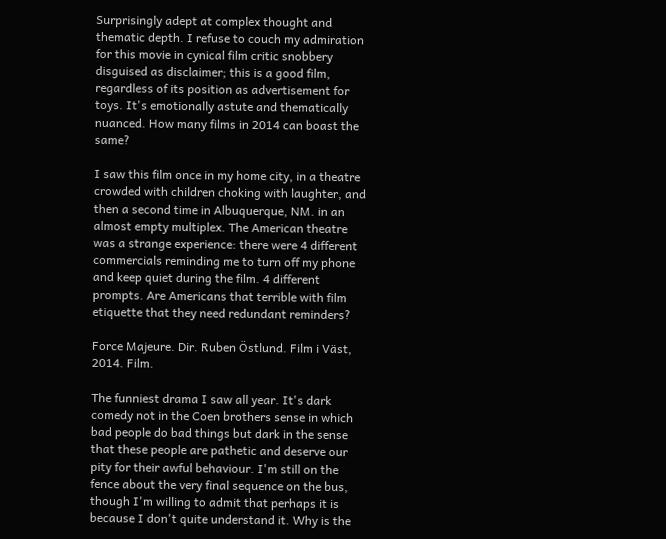Surprisingly adept at complex thought and thematic depth. I refuse to couch my admiration for this movie in cynical film critic snobbery disguised as disclaimer; this is a good film, regardless of its position as advertisement for toys. It's emotionally astute and thematically nuanced. How many films in 2014 can boast the same?

I saw this film once in my home city, in a theatre crowded with children choking with laughter, and then a second time in Albuquerque, NM. in an almost empty multiplex. The American theatre was a strange experience: there were 4 different commercials reminding me to turn off my phone and keep quiet during the film. 4 different prompts. Are Americans that terrible with film etiquette that they need redundant reminders?

Force Majeure. Dir. Ruben Östlund. Film i Väst, 2014. Film.

The funniest drama I saw all year. It's dark comedy not in the Coen brothers sense in which bad people do bad things but dark in the sense that these people are pathetic and deserve our pity for their awful behaviour. I'm still on the fence about the very final sequence on the bus, though I'm willing to admit that perhaps it is because I don't quite understand it. Why is the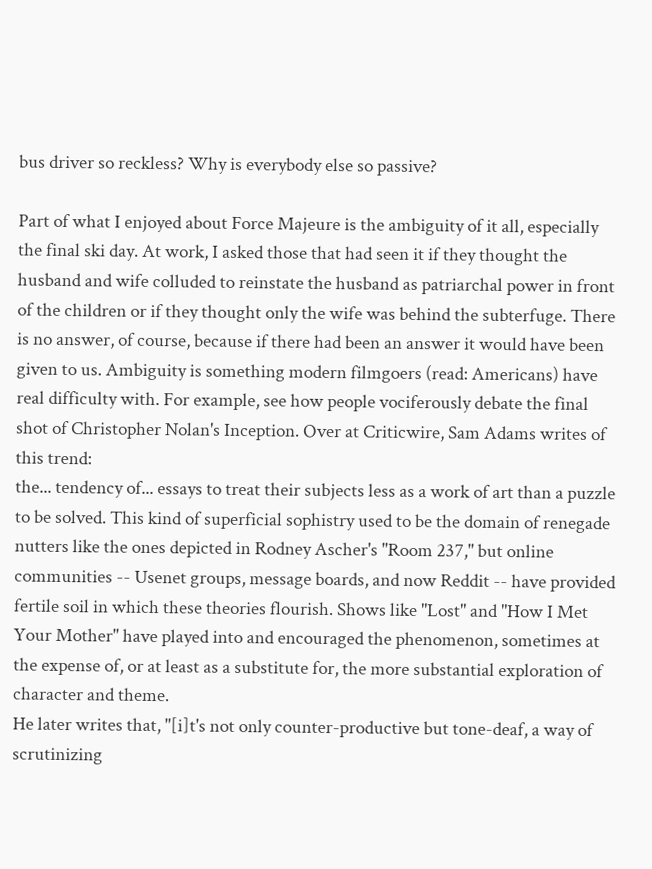bus driver so reckless? Why is everybody else so passive?

Part of what I enjoyed about Force Majeure is the ambiguity of it all, especially the final ski day. At work, I asked those that had seen it if they thought the husband and wife colluded to reinstate the husband as patriarchal power in front of the children or if they thought only the wife was behind the subterfuge. There is no answer, of course, because if there had been an answer it would have been given to us. Ambiguity is something modern filmgoers (read: Americans) have real difficulty with. For example, see how people vociferously debate the final shot of Christopher Nolan's Inception. Over at Criticwire, Sam Adams writes of this trend:
the... tendency of... essays to treat their subjects less as a work of art than a puzzle to be solved. This kind of superficial sophistry used to be the domain of renegade nutters like the ones depicted in Rodney Ascher's "Room 237," but online communities -- Usenet groups, message boards, and now Reddit -- have provided fertile soil in which these theories flourish. Shows like "Lost" and "How I Met Your Mother" have played into and encouraged the phenomenon, sometimes at the expense of, or at least as a substitute for, the more substantial exploration of character and theme.
He later writes that, "[i]t's not only counter-productive but tone-deaf, a way of scrutinizing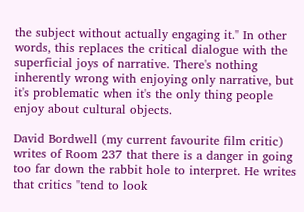the subject without actually engaging it." In other words, this replaces the critical dialogue with the superficial joys of narrative. There's nothing inherently wrong with enjoying only narrative, but it's problematic when it's the only thing people enjoy about cultural objects.

David Bordwell (my current favourite film critic) writes of Room 237 that there is a danger in going too far down the rabbit hole to interpret. He writes that critics "tend to look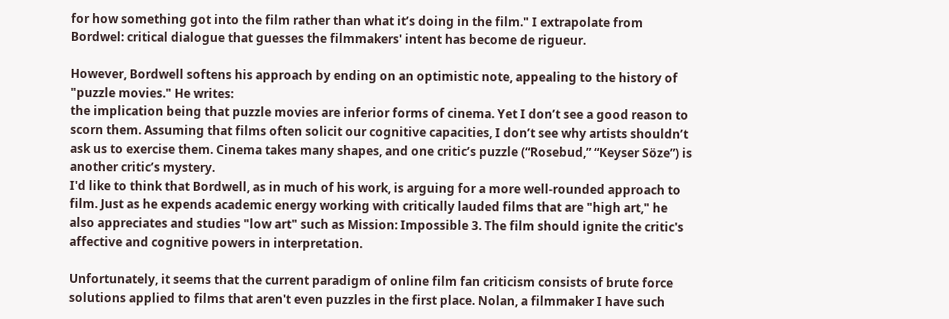for how something got into the film rather than what it’s doing in the film." I extrapolate from Bordwel: critical dialogue that guesses the filmmakers' intent has become de rigueur.

However, Bordwell softens his approach by ending on an optimistic note, appealing to the history of "puzzle movies." He writes:
the implication being that puzzle movies are inferior forms of cinema. Yet I don’t see a good reason to scorn them. Assuming that films often solicit our cognitive capacities, I don’t see why artists shouldn’t ask us to exercise them. Cinema takes many shapes, and one critic’s puzzle (“Rosebud,” “Keyser Söze”) is another critic’s mystery.
I'd like to think that Bordwell, as in much of his work, is arguing for a more well-rounded approach to film. Just as he expends academic energy working with critically lauded films that are "high art," he also appreciates and studies "low art" such as Mission: Impossible 3. The film should ignite the critic's affective and cognitive powers in interpretation.

Unfortunately, it seems that the current paradigm of online film fan criticism consists of brute force solutions applied to films that aren't even puzzles in the first place. Nolan, a filmmaker I have such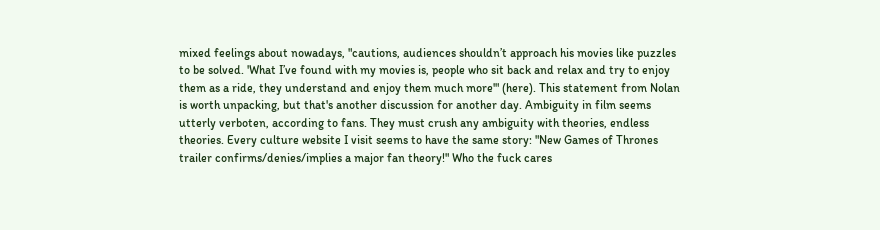mixed feelings about nowadays, "cautions, audiences shouldn’t approach his movies like puzzles to be solved. 'What I’ve found with my movies is, people who sit back and relax and try to enjoy them as a ride, they understand and enjoy them much more'" (here). This statement from Nolan is worth unpacking, but that's another discussion for another day. Ambiguity in film seems utterly verboten, according to fans. They must crush any ambiguity with theories, endless theories. Every culture website I visit seems to have the same story: "New Games of Thrones trailer confirms/denies/implies a major fan theory!" Who the fuck cares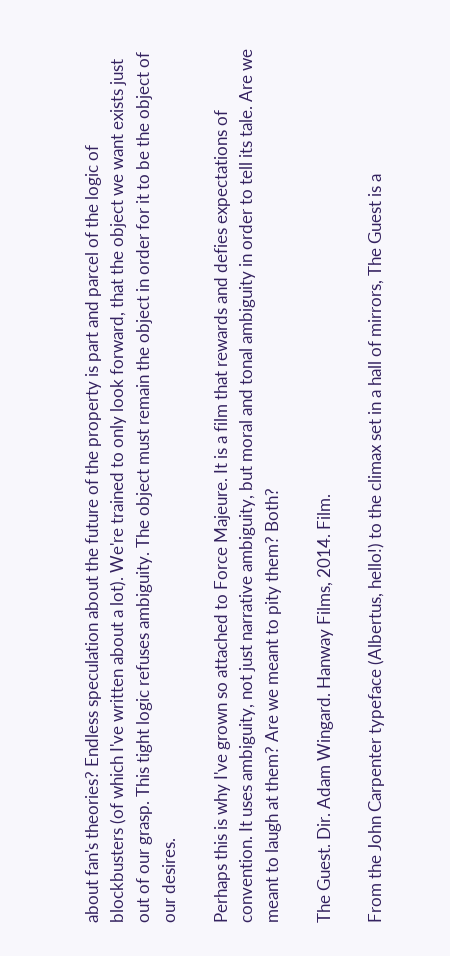about fan's theories? Endless speculation about the future of the property is part and parcel of the logic of blockbusters (of which I've written about a lot). We're trained to only look forward, that the object we want exists just out of our grasp. This tight logic refuses ambiguity. The object must remain the object in order for it to be the object of our desires.

Perhaps this is why I've grown so attached to Force Majeure. It is a film that rewards and defies expectations of convention. It uses ambiguity, not just narrative ambiguity, but moral and tonal ambiguity in order to tell its tale. Are we meant to laugh at them? Are we meant to pity them? Both?

The Guest. Dir. Adam Wingard. Hanway Films, 2014. Film.

From the John Carpenter typeface (Albertus, hello!) to the climax set in a hall of mirrors, The Guest is a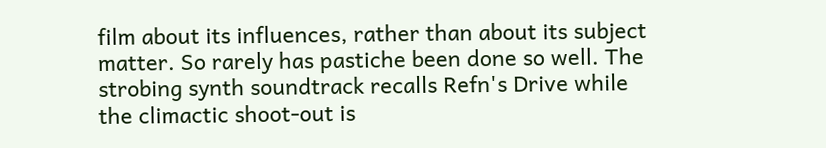film about its influences, rather than about its subject matter. So rarely has pastiche been done so well. The strobing synth soundtrack recalls Refn's Drive while the climactic shoot-out is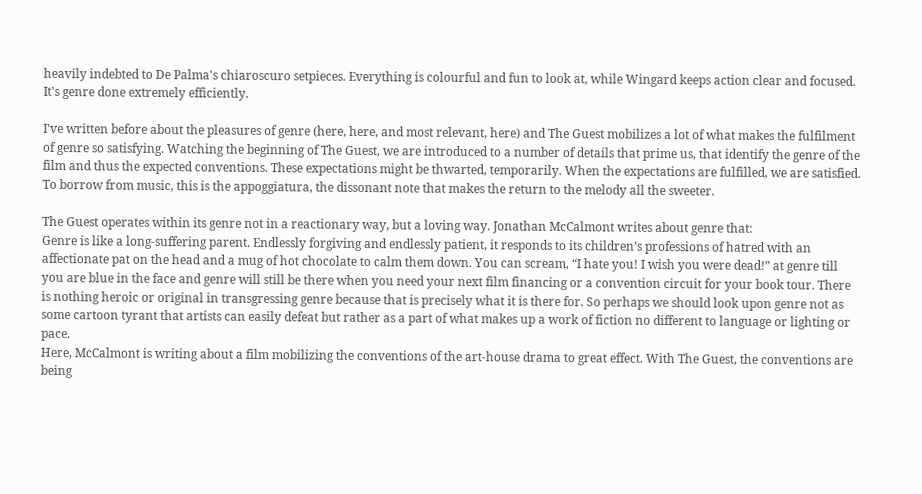heavily indebted to De Palma's chiaroscuro setpieces. Everything is colourful and fun to look at, while Wingard keeps action clear and focused. It's genre done extremely efficiently.

I've written before about the pleasures of genre (here, here, and most relevant, here) and The Guest mobilizes a lot of what makes the fulfilment of genre so satisfying. Watching the beginning of The Guest, we are introduced to a number of details that prime us, that identify the genre of the film and thus the expected conventions. These expectations might be thwarted, temporarily. When the expectations are fulfilled, we are satisfied. To borrow from music, this is the appoggiatura, the dissonant note that makes the return to the melody all the sweeter.

The Guest operates within its genre not in a reactionary way, but a loving way. Jonathan McCalmont writes about genre that:
Genre is like a long-suffering parent. Endlessly forgiving and endlessly patient, it responds to its children’s professions of hatred with an affectionate pat on the head and a mug of hot chocolate to calm them down. You can scream, “I hate you! I wish you were dead!” at genre till you are blue in the face and genre will still be there when you need your next film financing or a convention circuit for your book tour. There is nothing heroic or original in transgressing genre because that is precisely what it is there for. So perhaps we should look upon genre not as some cartoon tyrant that artists can easily defeat but rather as a part of what makes up a work of fiction no different to language or lighting or pace.
Here, McCalmont is writing about a film mobilizing the conventions of the art-house drama to great effect. With The Guest, the conventions are being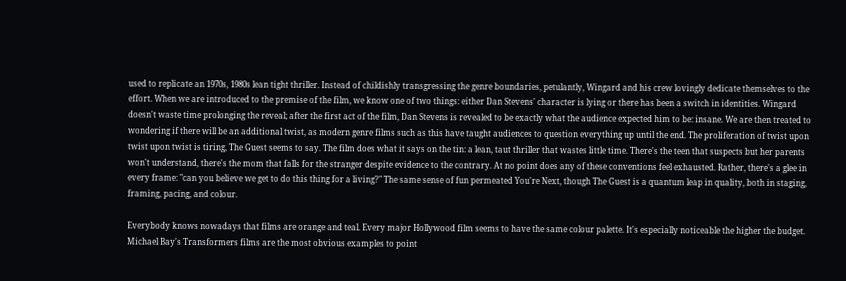used to replicate an 1970s, 1980s lean tight thriller. Instead of childishly transgressing the genre boundaries, petulantly, Wingard and his crew lovingly dedicate themselves to the effort. When we are introduced to the premise of the film, we know one of two things: either Dan Stevens' character is lying or there has been a switch in identities. Wingard doesn't waste time prolonging the reveal; after the first act of the film, Dan Stevens is revealed to be exactly what the audience expected him to be: insane. We are then treated to wondering if there will be an additional twist, as modern genre films such as this have taught audiences to question everything up until the end. The proliferation of twist upon twist upon twist is tiring, The Guest seems to say. The film does what it says on the tin: a lean, taut thriller that wastes little time. There's the teen that suspects but her parents won't understand, there's the mom that falls for the stranger despite evidence to the contrary. At no point does any of these conventions feel exhausted. Rather, there's a glee in every frame: "can you believe we get to do this thing for a living?" The same sense of fun permeated You're Next, though The Guest is a quantum leap in quality, both in staging, framing, pacing, and colour.

Everybody knows nowadays that films are orange and teal. Every major Hollywood film seems to have the same colour palette. It's especially noticeable the higher the budget. Michael Bay's Transformers films are the most obvious examples to point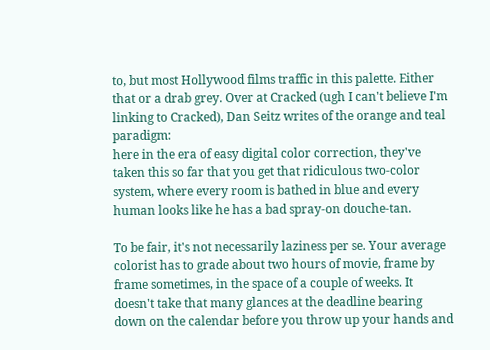to, but most Hollywood films traffic in this palette. Either that or a drab grey. Over at Cracked (ugh I can't believe I'm linking to Cracked), Dan Seitz writes of the orange and teal paradigm:
here in the era of easy digital color correction, they've taken this so far that you get that ridiculous two-color system, where every room is bathed in blue and every human looks like he has a bad spray-on douche-tan.

To be fair, it's not necessarily laziness per se. Your average colorist has to grade about two hours of movie, frame by frame sometimes, in the space of a couple of weeks. It doesn't take that many glances at the deadline bearing down on the calendar before you throw up your hands and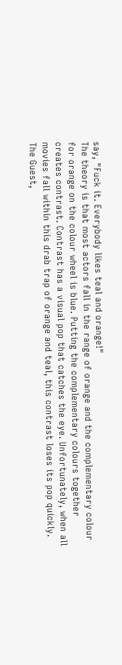say, "Fuck it. Everybody likes teal and orange!"
The theory is that most actors fall in the range of orange and the complementary colour for orange on the colour wheel is blue. Putting the complementary colours together creates contrast. Contrast has a visual pop that catches the eye. Unfortunately, when all movies fall within this drab trap of orange and teal, this contrast loses its pop quickly. The Guest,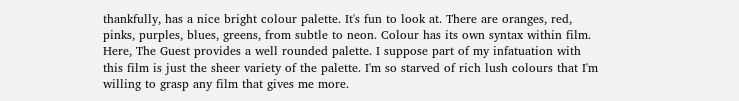thankfully, has a nice bright colour palette. It's fun to look at. There are oranges, red, pinks, purples, blues, greens, from subtle to neon. Colour has its own syntax within film. Here, The Guest provides a well rounded palette. I suppose part of my infatuation with this film is just the sheer variety of the palette. I'm so starved of rich lush colours that I'm willing to grasp any film that gives me more.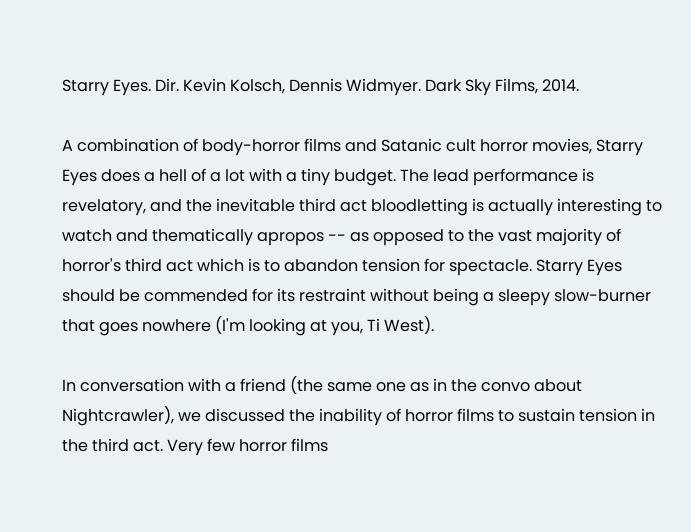Starry Eyes. Dir. Kevin Kolsch, Dennis Widmyer. Dark Sky Films, 2014.

A combination of body-horror films and Satanic cult horror movies, Starry Eyes does a hell of a lot with a tiny budget. The lead performance is revelatory, and the inevitable third act bloodletting is actually interesting to watch and thematically apropos -- as opposed to the vast majority of horror's third act which is to abandon tension for spectacle. Starry Eyes should be commended for its restraint without being a sleepy slow-burner that goes nowhere (I'm looking at you, Ti West).

In conversation with a friend (the same one as in the convo about Nightcrawler), we discussed the inability of horror films to sustain tension in the third act. Very few horror films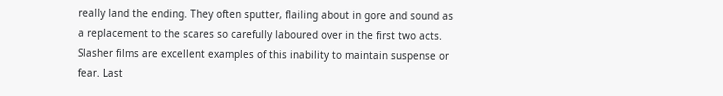really land the ending. They often sputter, flailing about in gore and sound as a replacement to the scares so carefully laboured over in the first two acts. Slasher films are excellent examples of this inability to maintain suspense or fear. Last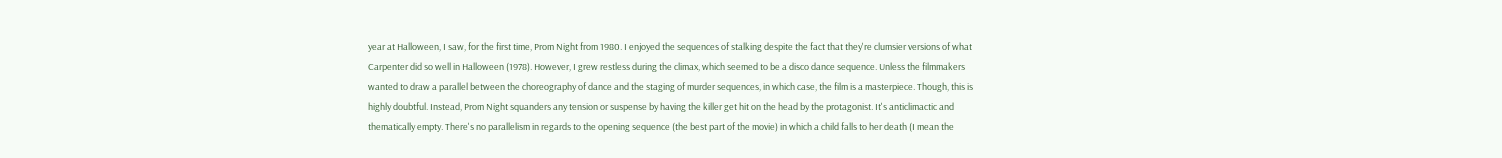year at Halloween, I saw, for the first time, Prom Night from 1980. I enjoyed the sequences of stalking despite the fact that they're clumsier versions of what Carpenter did so well in Halloween (1978). However, I grew restless during the climax, which seemed to be a disco dance sequence. Unless the filmmakers wanted to draw a parallel between the choreography of dance and the staging of murder sequences, in which case, the film is a masterpiece. Though, this is highly doubtful. Instead, Prom Night squanders any tension or suspense by having the killer get hit on the head by the protagonist. It's anticlimactic and thematically empty. There's no parallelism in regards to the opening sequence (the best part of the movie) in which a child falls to her death (I mean the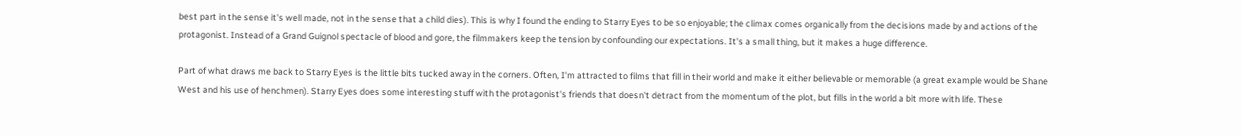best part in the sense it's well made, not in the sense that a child dies). This is why I found the ending to Starry Eyes to be so enjoyable; the climax comes organically from the decisions made by and actions of the protagonist. Instead of a Grand Guignol spectacle of blood and gore, the filmmakers keep the tension by confounding our expectations. It's a small thing, but it makes a huge difference.

Part of what draws me back to Starry Eyes is the little bits tucked away in the corners. Often, I'm attracted to films that fill in their world and make it either believable or memorable (a great example would be Shane West and his use of henchmen). Starry Eyes does some interesting stuff with the protagonist's friends that doesn't detract from the momentum of the plot, but fills in the world a bit more with life. These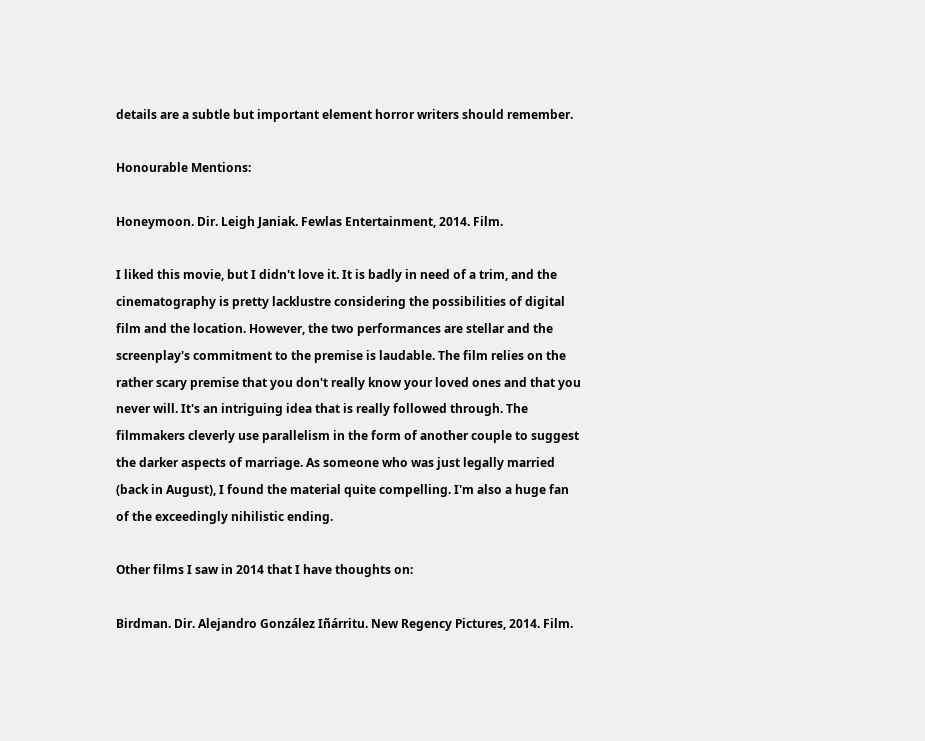details are a subtle but important element horror writers should remember.

Honourable Mentions:

Honeymoon. Dir. Leigh Janiak. Fewlas Entertainment, 2014. Film.

I liked this movie, but I didn't love it. It is badly in need of a trim, and the cinematography is pretty lacklustre considering the possibilities of digital film and the location. However, the two performances are stellar and the screenplay's commitment to the premise is laudable. The film relies on the rather scary premise that you don't really know your loved ones and that you never will. It's an intriguing idea that is really followed through. The filmmakers cleverly use parallelism in the form of another couple to suggest the darker aspects of marriage. As someone who was just legally married (back in August), I found the material quite compelling. I'm also a huge fan of the exceedingly nihilistic ending.

Other films I saw in 2014 that I have thoughts on:

Birdman. Dir. Alejandro González Iñárritu. New Regency Pictures, 2014. Film.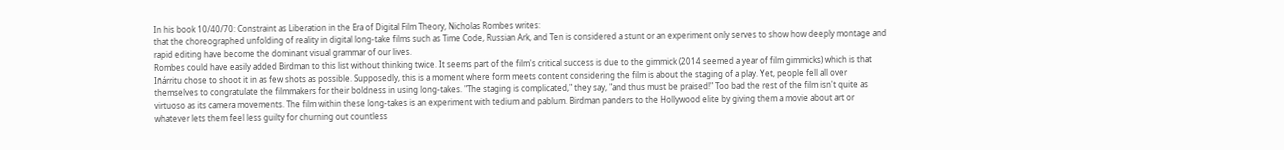In his book 10/40/70: Constraint as Liberation in the Era of Digital Film Theory, Nicholas Rombes writes:
that the choreographed unfolding of reality in digital long-take films such as Time Code, Russian Ark, and Ten is considered a stunt or an experiment only serves to show how deeply montage and rapid editing have become the dominant visual grammar of our lives.
Rombes could have easily added Birdman to this list without thinking twice. It seems part of the film's critical success is due to the gimmick (2014 seemed a year of film gimmicks) which is that Iñárritu chose to shoot it in as few shots as possible. Supposedly, this is a moment where form meets content considering the film is about the staging of a play. Yet, people fell all over themselves to congratulate the filmmakers for their boldness in using long-takes. "The staging is complicated," they say, "and thus must be praised!" Too bad the rest of the film isn't quite as virtuoso as its camera movements. The film within these long-takes is an experiment with tedium and pablum. Birdman panders to the Hollywood elite by giving them a movie about art or whatever lets them feel less guilty for churning out countless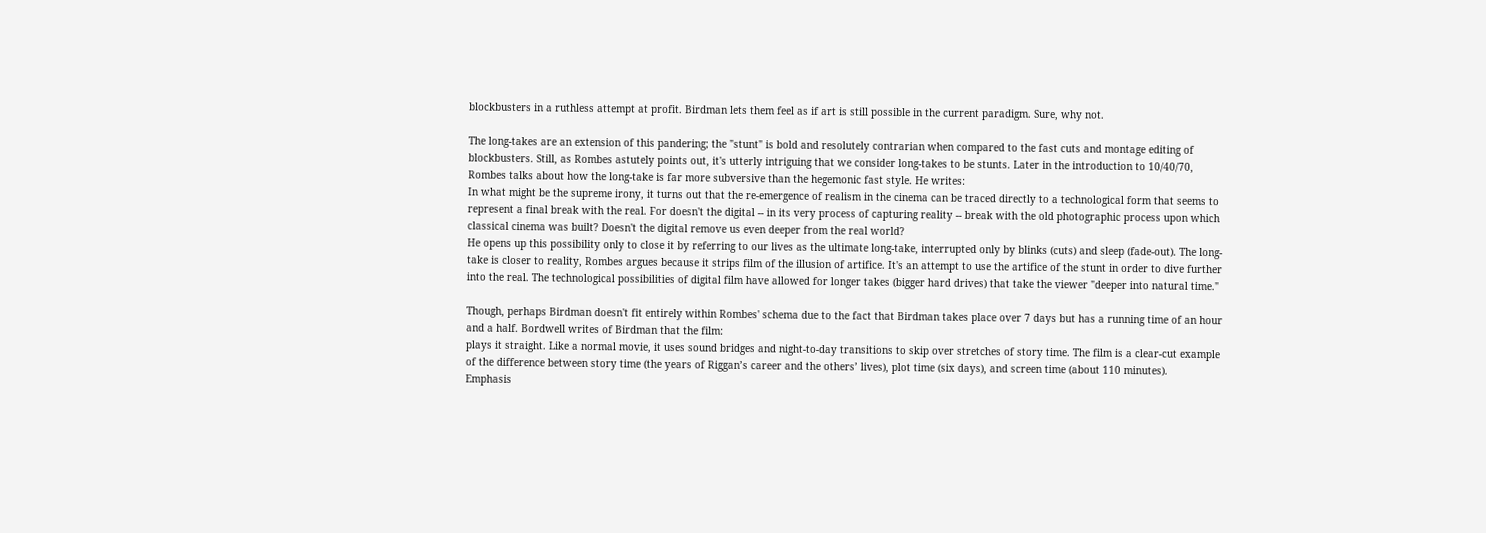blockbusters in a ruthless attempt at profit. Birdman lets them feel as if art is still possible in the current paradigm. Sure, why not.

The long-takes are an extension of this pandering; the "stunt" is bold and resolutely contrarian when compared to the fast cuts and montage editing of blockbusters. Still, as Rombes astutely points out, it's utterly intriguing that we consider long-takes to be stunts. Later in the introduction to 10/40/70, Rombes talks about how the long-take is far more subversive than the hegemonic fast style. He writes:
In what might be the supreme irony, it turns out that the re-emergence of realism in the cinema can be traced directly to a technological form that seems to represent a final break with the real. For doesn't the digital -- in its very process of capturing reality -- break with the old photographic process upon which classical cinema was built? Doesn't the digital remove us even deeper from the real world?
He opens up this possibility only to close it by referring to our lives as the ultimate long-take, interrupted only by blinks (cuts) and sleep (fade-out). The long-take is closer to reality, Rombes argues because it strips film of the illusion of artifice. It's an attempt to use the artifice of the stunt in order to dive further into the real. The technological possibilities of digital film have allowed for longer takes (bigger hard drives) that take the viewer "deeper into natural time."

Though, perhaps Birdman doesn't fit entirely within Rombes' schema due to the fact that Birdman takes place over 7 days but has a running time of an hour and a half. Bordwell writes of Birdman that the film:
plays it straight. Like a normal movie, it uses sound bridges and night-to-day transitions to skip over stretches of story time. The film is a clear-cut example of the difference between story time (the years of Riggan’s career and the others’ lives), plot time (six days), and screen time (about 110 minutes).
Emphasis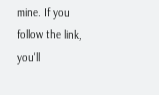mine. If you follow the link, you'll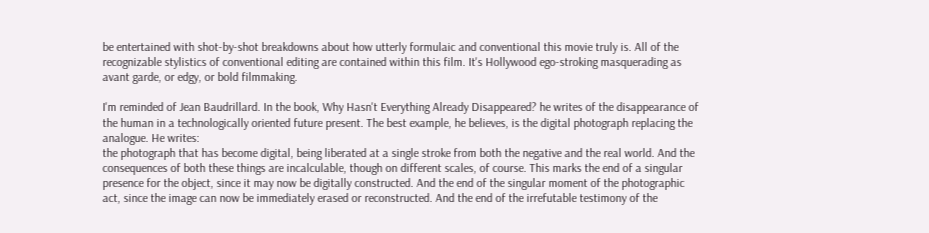be entertained with shot-by-shot breakdowns about how utterly formulaic and conventional this movie truly is. All of the recognizable stylistics of conventional editing are contained within this film. It's Hollywood ego-stroking masquerading as avant garde, or edgy, or bold filmmaking.

I'm reminded of Jean Baudrillard. In the book, Why Hasn't Everything Already Disappeared? he writes of the disappearance of the human in a technologically oriented future present. The best example, he believes, is the digital photograph replacing the analogue. He writes:
the photograph that has become digital, being liberated at a single stroke from both the negative and the real world. And the consequences of both these things are incalculable, though on different scales, of course. This marks the end of a singular presence for the object, since it may now be digitally constructed. And the end of the singular moment of the photographic act, since the image can now be immediately erased or reconstructed. And the end of the irrefutable testimony of the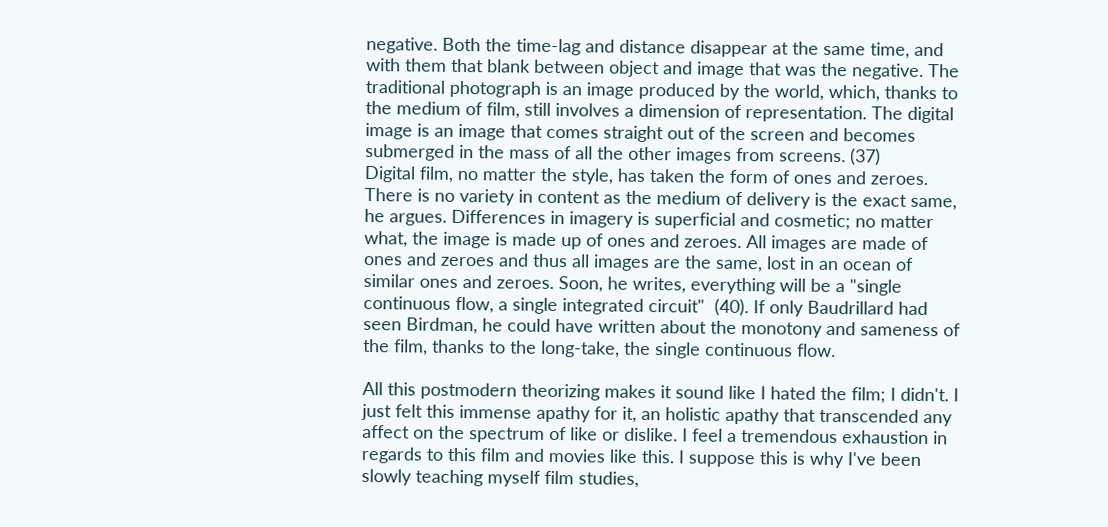negative. Both the time-lag and distance disappear at the same time, and with them that blank between object and image that was the negative. The traditional photograph is an image produced by the world, which, thanks to the medium of film, still involves a dimension of representation. The digital image is an image that comes straight out of the screen and becomes submerged in the mass of all the other images from screens. (37)
Digital film, no matter the style, has taken the form of ones and zeroes. There is no variety in content as the medium of delivery is the exact same, he argues. Differences in imagery is superficial and cosmetic; no matter what, the image is made up of ones and zeroes. All images are made of ones and zeroes and thus all images are the same, lost in an ocean of similar ones and zeroes. Soon, he writes, everything will be a "single continuous flow, a single integrated circuit"  (40). If only Baudrillard had seen Birdman, he could have written about the monotony and sameness of the film, thanks to the long-take, the single continuous flow.

All this postmodern theorizing makes it sound like I hated the film; I didn't. I just felt this immense apathy for it, an holistic apathy that transcended any affect on the spectrum of like or dislike. I feel a tremendous exhaustion in regards to this film and movies like this. I suppose this is why I've been slowly teaching myself film studies,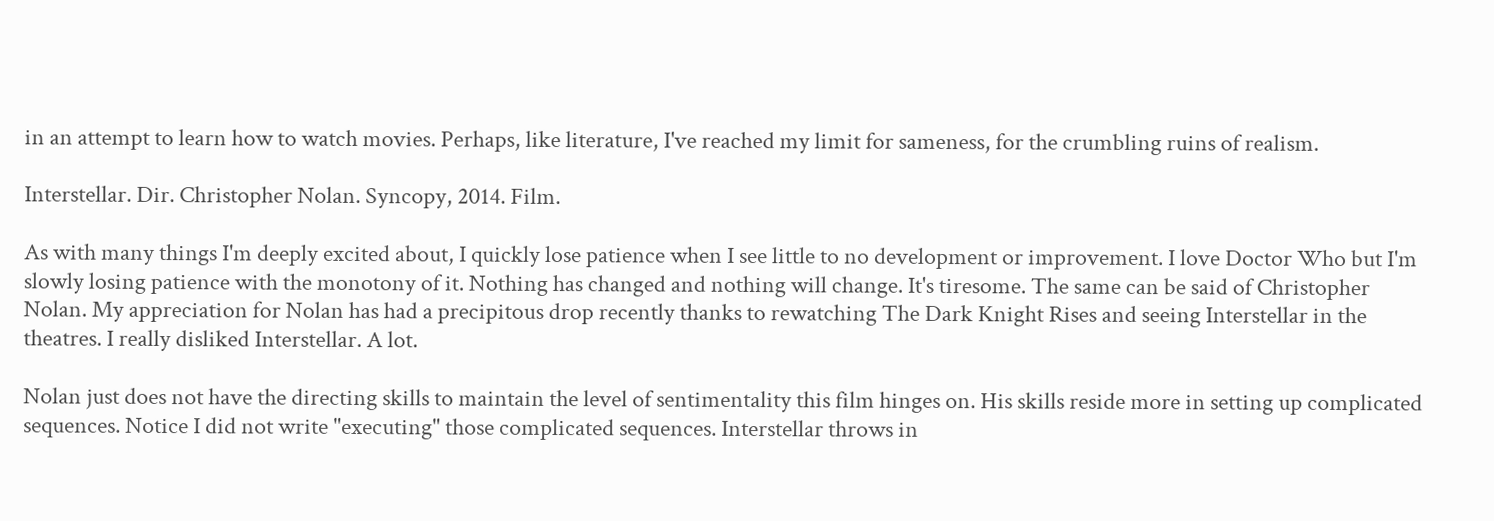in an attempt to learn how to watch movies. Perhaps, like literature, I've reached my limit for sameness, for the crumbling ruins of realism.

Interstellar. Dir. Christopher Nolan. Syncopy, 2014. Film.

As with many things I'm deeply excited about, I quickly lose patience when I see little to no development or improvement. I love Doctor Who but I'm slowly losing patience with the monotony of it. Nothing has changed and nothing will change. It's tiresome. The same can be said of Christopher Nolan. My appreciation for Nolan has had a precipitous drop recently thanks to rewatching The Dark Knight Rises and seeing Interstellar in the theatres. I really disliked Interstellar. A lot.

Nolan just does not have the directing skills to maintain the level of sentimentality this film hinges on. His skills reside more in setting up complicated sequences. Notice I did not write "executing" those complicated sequences. Interstellar throws in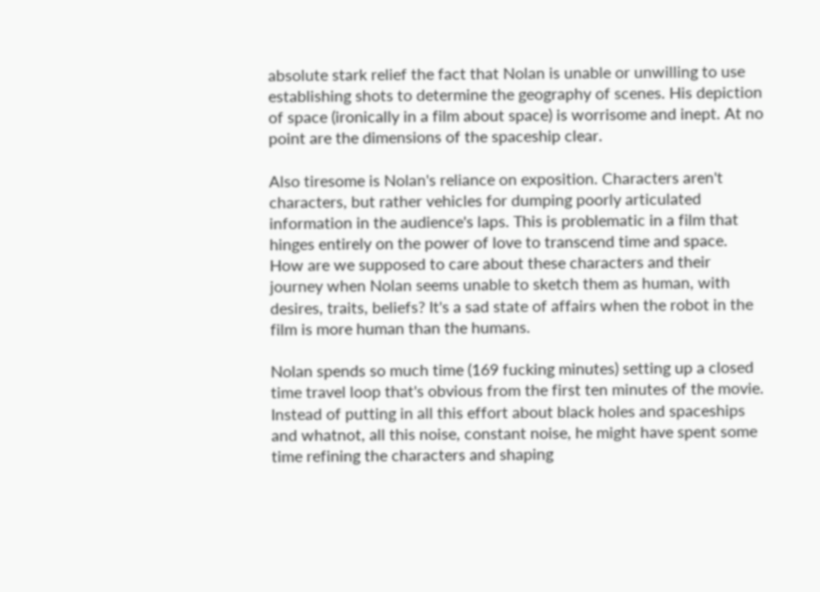absolute stark relief the fact that Nolan is unable or unwilling to use establishing shots to determine the geography of scenes. His depiction of space (ironically in a film about space) is worrisome and inept. At no point are the dimensions of the spaceship clear.

Also tiresome is Nolan's reliance on exposition. Characters aren't characters, but rather vehicles for dumping poorly articulated information in the audience's laps. This is problematic in a film that hinges entirely on the power of love to transcend time and space. How are we supposed to care about these characters and their journey when Nolan seems unable to sketch them as human, with desires, traits, beliefs? It's a sad state of affairs when the robot in the film is more human than the humans.

Nolan spends so much time (169 fucking minutes) setting up a closed time travel loop that's obvious from the first ten minutes of the movie. Instead of putting in all this effort about black holes and spaceships and whatnot, all this noise, constant noise, he might have spent some time refining the characters and shaping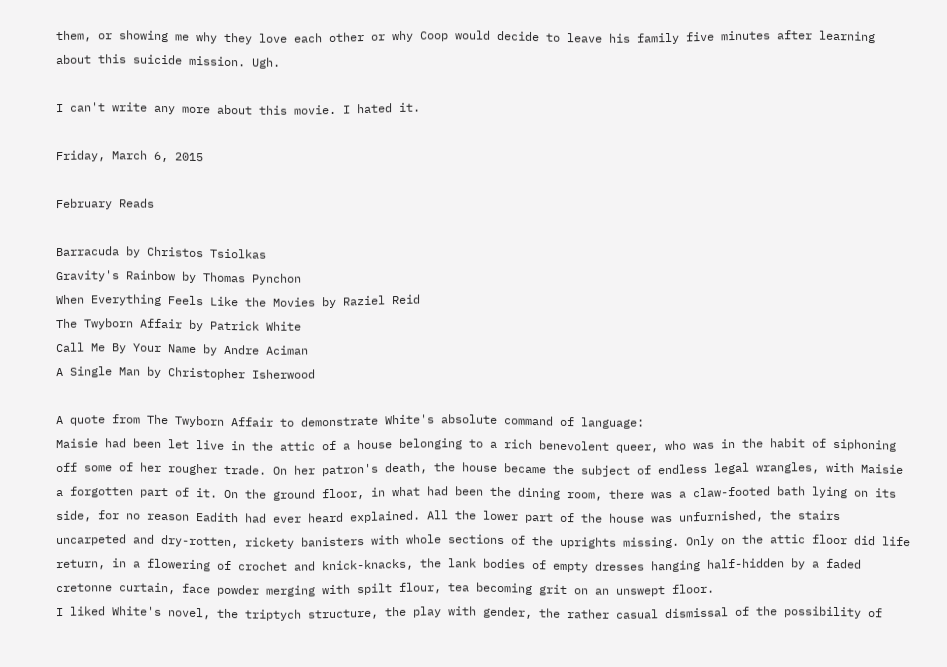them, or showing me why they love each other or why Coop would decide to leave his family five minutes after learning about this suicide mission. Ugh.

I can't write any more about this movie. I hated it.

Friday, March 6, 2015

February Reads

Barracuda by Christos Tsiolkas
Gravity's Rainbow by Thomas Pynchon
When Everything Feels Like the Movies by Raziel Reid
The Twyborn Affair by Patrick White
Call Me By Your Name by Andre Aciman
A Single Man by Christopher Isherwood

A quote from The Twyborn Affair to demonstrate White's absolute command of language:
Maisie had been let live in the attic of a house belonging to a rich benevolent queer, who was in the habit of siphoning off some of her rougher trade. On her patron's death, the house became the subject of endless legal wrangles, with Maisie a forgotten part of it. On the ground floor, in what had been the dining room, there was a claw-footed bath lying on its side, for no reason Eadith had ever heard explained. All the lower part of the house was unfurnished, the stairs uncarpeted and dry-rotten, rickety banisters with whole sections of the uprights missing. Only on the attic floor did life return, in a flowering of crochet and knick-knacks, the lank bodies of empty dresses hanging half-hidden by a faded cretonne curtain, face powder merging with spilt flour, tea becoming grit on an unswept floor.
I liked White's novel, the triptych structure, the play with gender, the rather casual dismissal of the possibility of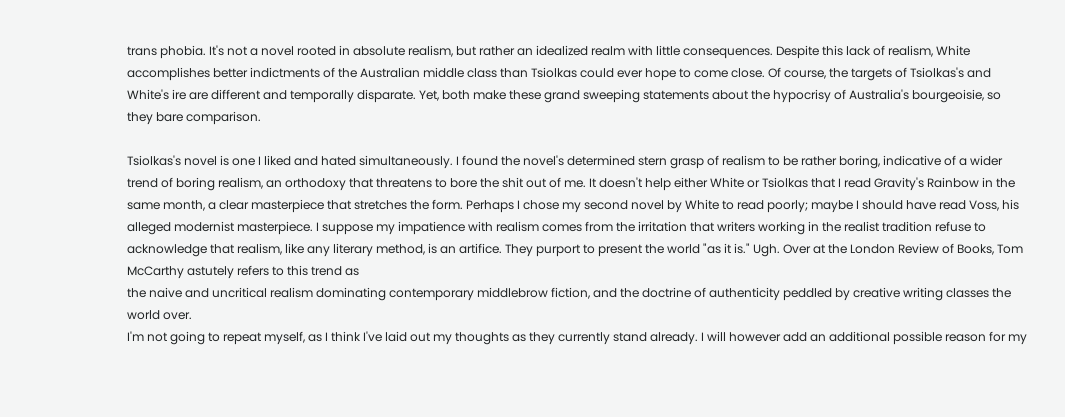trans phobia. It's not a novel rooted in absolute realism, but rather an idealized realm with little consequences. Despite this lack of realism, White accomplishes better indictments of the Australian middle class than Tsiolkas could ever hope to come close. Of course, the targets of Tsiolkas's and White's ire are different and temporally disparate. Yet, both make these grand sweeping statements about the hypocrisy of Australia's bourgeoisie, so they bare comparison.

Tsiolkas's novel is one I liked and hated simultaneously. I found the novel's determined stern grasp of realism to be rather boring, indicative of a wider trend of boring realism, an orthodoxy that threatens to bore the shit out of me. It doesn't help either White or Tsiolkas that I read Gravity's Rainbow in the same month, a clear masterpiece that stretches the form. Perhaps I chose my second novel by White to read poorly; maybe I should have read Voss, his alleged modernist masterpiece. I suppose my impatience with realism comes from the irritation that writers working in the realist tradition refuse to acknowledge that realism, like any literary method, is an artifice. They purport to present the world "as it is." Ugh. Over at the London Review of Books, Tom McCarthy astutely refers to this trend as
the naive and uncritical realism dominating contemporary middlebrow fiction, and the doctrine of authenticity peddled by creative writing classes the world over.
I'm not going to repeat myself, as I think I've laid out my thoughts as they currently stand already. I will however add an additional possible reason for my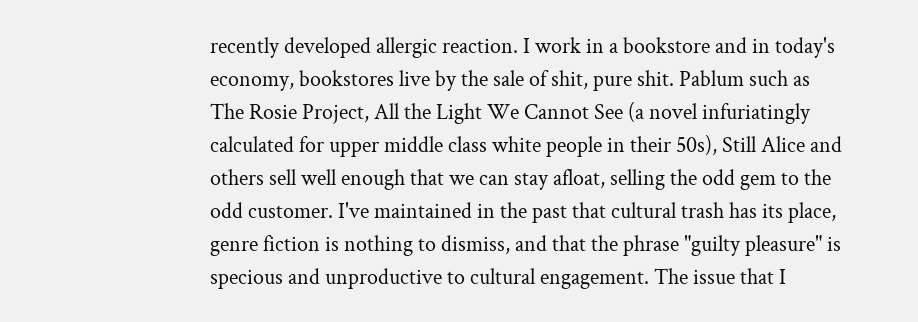recently developed allergic reaction. I work in a bookstore and in today's economy, bookstores live by the sale of shit, pure shit. Pablum such as The Rosie Project, All the Light We Cannot See (a novel infuriatingly calculated for upper middle class white people in their 50s), Still Alice and others sell well enough that we can stay afloat, selling the odd gem to the odd customer. I've maintained in the past that cultural trash has its place, genre fiction is nothing to dismiss, and that the phrase "guilty pleasure" is specious and unproductive to cultural engagement. The issue that I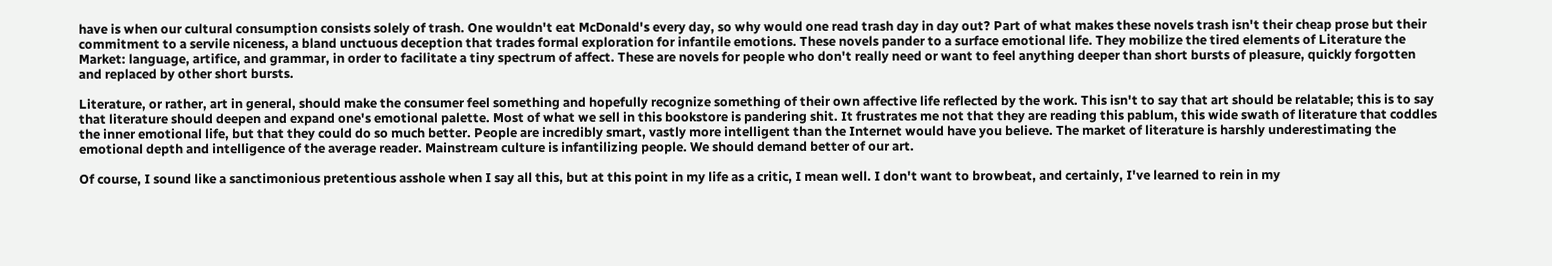have is when our cultural consumption consists solely of trash. One wouldn't eat McDonald's every day, so why would one read trash day in day out? Part of what makes these novels trash isn't their cheap prose but their commitment to a servile niceness, a bland unctuous deception that trades formal exploration for infantile emotions. These novels pander to a surface emotional life. They mobilize the tired elements of Literature the Market: language, artifice, and grammar, in order to facilitate a tiny spectrum of affect. These are novels for people who don't really need or want to feel anything deeper than short bursts of pleasure, quickly forgotten and replaced by other short bursts.

Literature, or rather, art in general, should make the consumer feel something and hopefully recognize something of their own affective life reflected by the work. This isn't to say that art should be relatable; this is to say that literature should deepen and expand one's emotional palette. Most of what we sell in this bookstore is pandering shit. It frustrates me not that they are reading this pablum, this wide swath of literature that coddles the inner emotional life, but that they could do so much better. People are incredibly smart, vastly more intelligent than the Internet would have you believe. The market of literature is harshly underestimating the emotional depth and intelligence of the average reader. Mainstream culture is infantilizing people. We should demand better of our art.

Of course, I sound like a sanctimonious pretentious asshole when I say all this, but at this point in my life as a critic, I mean well. I don't want to browbeat, and certainly, I've learned to rein in my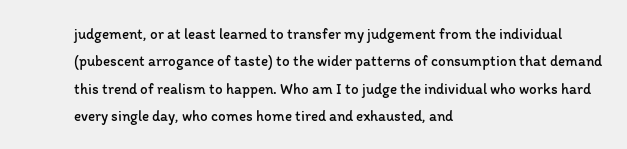judgement, or at least learned to transfer my judgement from the individual (pubescent arrogance of taste) to the wider patterns of consumption that demand this trend of realism to happen. Who am I to judge the individual who works hard every single day, who comes home tired and exhausted, and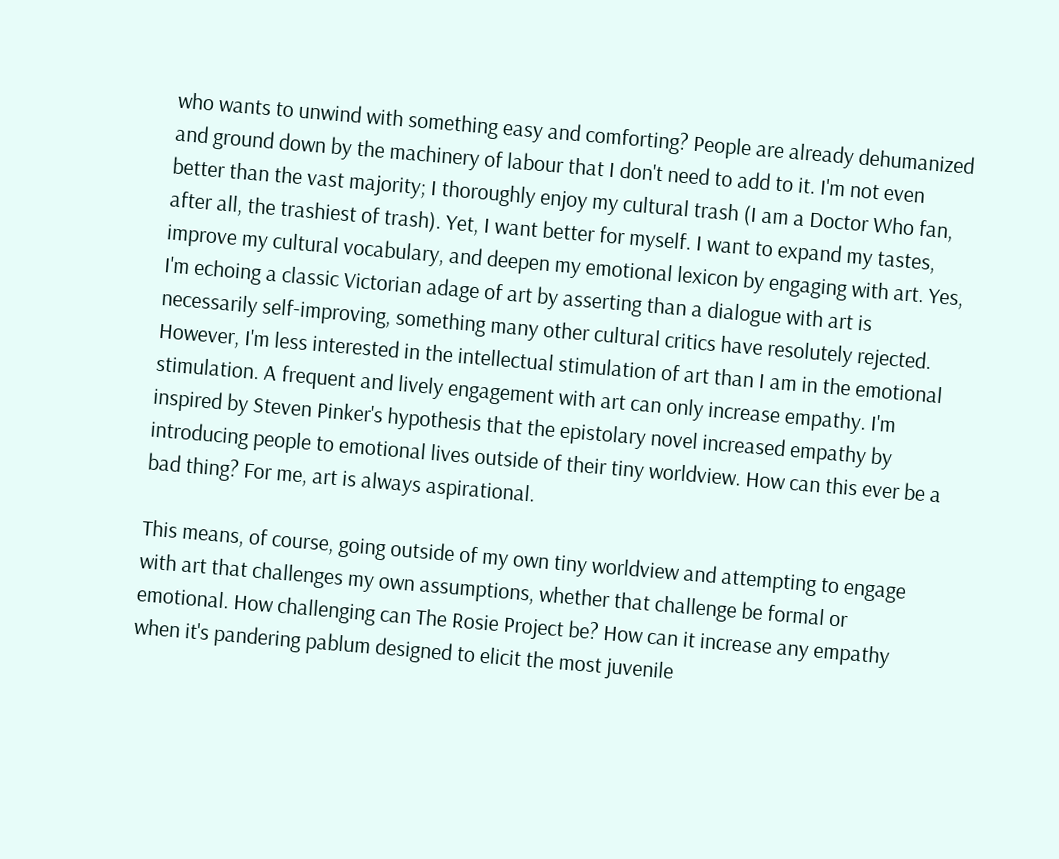who wants to unwind with something easy and comforting? People are already dehumanized and ground down by the machinery of labour that I don't need to add to it. I'm not even better than the vast majority; I thoroughly enjoy my cultural trash (I am a Doctor Who fan, after all, the trashiest of trash). Yet, I want better for myself. I want to expand my tastes, improve my cultural vocabulary, and deepen my emotional lexicon by engaging with art. Yes, I'm echoing a classic Victorian adage of art by asserting than a dialogue with art is necessarily self-improving, something many other cultural critics have resolutely rejected. However, I'm less interested in the intellectual stimulation of art than I am in the emotional stimulation. A frequent and lively engagement with art can only increase empathy. I'm inspired by Steven Pinker's hypothesis that the epistolary novel increased empathy by introducing people to emotional lives outside of their tiny worldview. How can this ever be a bad thing? For me, art is always aspirational.

This means, of course, going outside of my own tiny worldview and attempting to engage with art that challenges my own assumptions, whether that challenge be formal or emotional. How challenging can The Rosie Project be? How can it increase any empathy when it's pandering pablum designed to elicit the most juvenile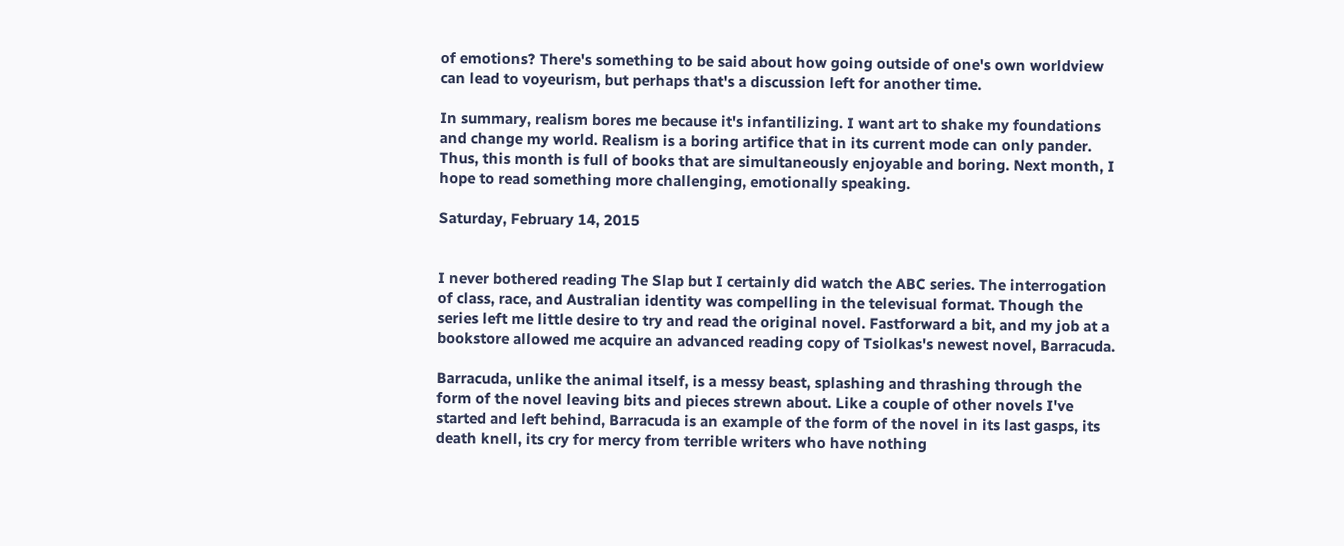of emotions? There's something to be said about how going outside of one's own worldview can lead to voyeurism, but perhaps that's a discussion left for another time.

In summary, realism bores me because it's infantilizing. I want art to shake my foundations and change my world. Realism is a boring artifice that in its current mode can only pander. Thus, this month is full of books that are simultaneously enjoyable and boring. Next month, I hope to read something more challenging, emotionally speaking.

Saturday, February 14, 2015


I never bothered reading The Slap but I certainly did watch the ABC series. The interrogation of class, race, and Australian identity was compelling in the televisual format. Though the series left me little desire to try and read the original novel. Fastforward a bit, and my job at a bookstore allowed me acquire an advanced reading copy of Tsiolkas's newest novel, Barracuda.

Barracuda, unlike the animal itself, is a messy beast, splashing and thrashing through the form of the novel leaving bits and pieces strewn about. Like a couple of other novels I've started and left behind, Barracuda is an example of the form of the novel in its last gasps, its death knell, its cry for mercy from terrible writers who have nothing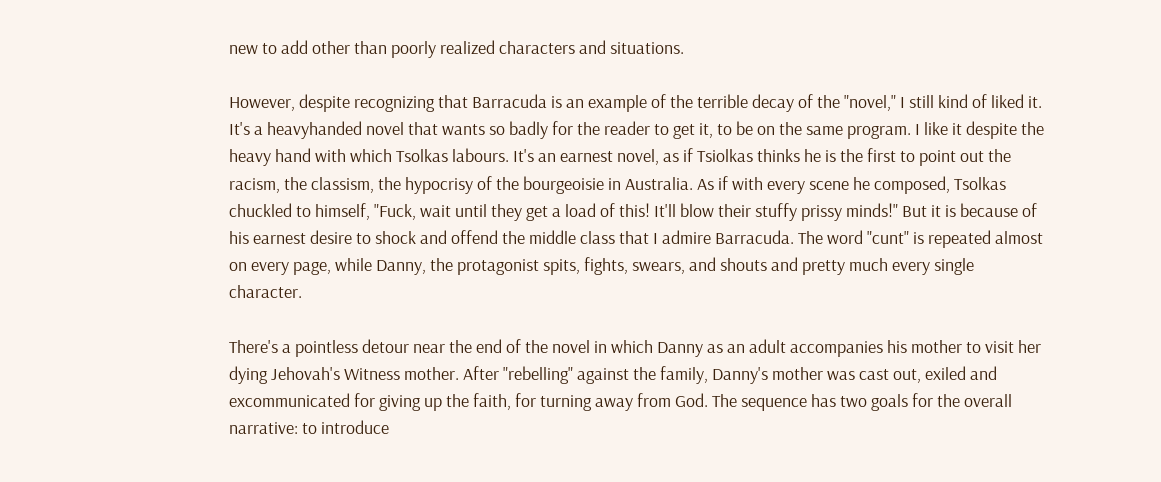new to add other than poorly realized characters and situations.

However, despite recognizing that Barracuda is an example of the terrible decay of the "novel," I still kind of liked it. It's a heavyhanded novel that wants so badly for the reader to get it, to be on the same program. I like it despite the heavy hand with which Tsolkas labours. It's an earnest novel, as if Tsiolkas thinks he is the first to point out the racism, the classism, the hypocrisy of the bourgeoisie in Australia. As if with every scene he composed, Tsolkas chuckled to himself, "Fuck, wait until they get a load of this! It'll blow their stuffy prissy minds!" But it is because of his earnest desire to shock and offend the middle class that I admire Barracuda. The word "cunt" is repeated almost on every page, while Danny, the protagonist spits, fights, swears, and shouts and pretty much every single character.

There's a pointless detour near the end of the novel in which Danny as an adult accompanies his mother to visit her dying Jehovah's Witness mother. After "rebelling" against the family, Danny's mother was cast out, exiled and excommunicated for giving up the faith, for turning away from God. The sequence has two goals for the overall narrative: to introduce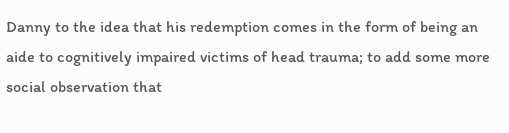Danny to the idea that his redemption comes in the form of being an aide to cognitively impaired victims of head trauma; to add some more social observation that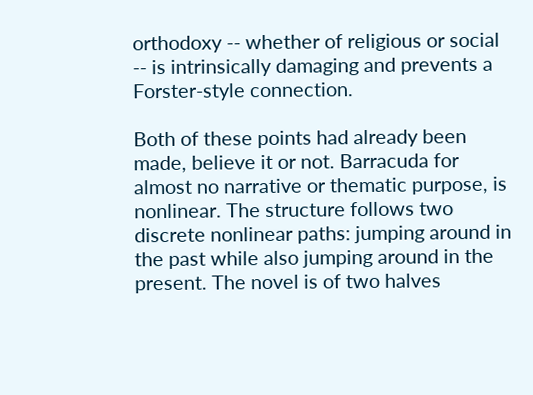orthodoxy -- whether of religious or social -- is intrinsically damaging and prevents a Forster-style connection.

Both of these points had already been made, believe it or not. Barracuda for almost no narrative or thematic purpose, is nonlinear. The structure follows two discrete nonlinear paths: jumping around in the past while also jumping around in the present. The novel is of two halves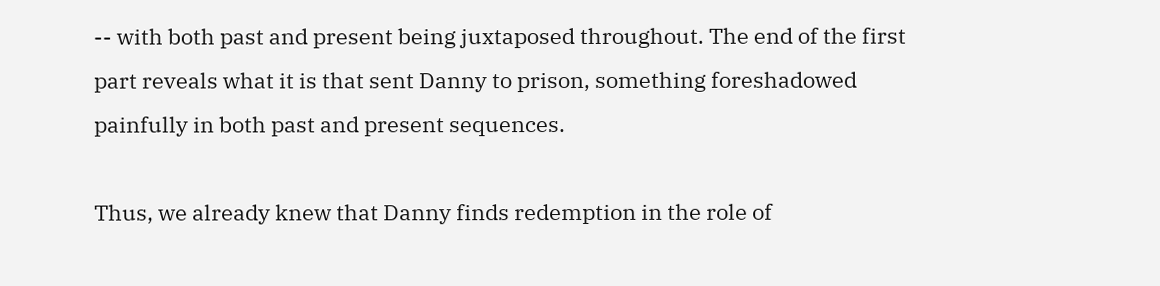-- with both past and present being juxtaposed throughout. The end of the first part reveals what it is that sent Danny to prison, something foreshadowed painfully in both past and present sequences.

Thus, we already knew that Danny finds redemption in the role of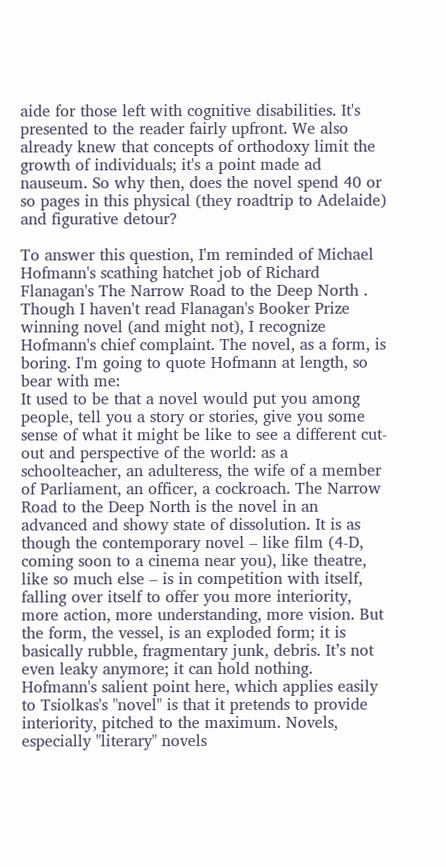aide for those left with cognitive disabilities. It's presented to the reader fairly upfront. We also already knew that concepts of orthodoxy limit the growth of individuals; it's a point made ad nauseum. So why then, does the novel spend 40 or so pages in this physical (they roadtrip to Adelaide) and figurative detour?

To answer this question, I'm reminded of Michael Hofmann's scathing hatchet job of Richard Flanagan's The Narrow Road to the Deep North . Though I haven't read Flanagan's Booker Prize winning novel (and might not), I recognize Hofmann's chief complaint. The novel, as a form, is boring. I'm going to quote Hofmann at length, so bear with me:
It used to be that a novel would put you among people, tell you a story or stories, give you some sense of what it might be like to see a different cut-out and perspective of the world: as a schoolteacher, an adulteress, the wife of a member of Parliament, an officer, a cockroach. The Narrow Road to the Deep North is the novel in an advanced and showy state of dissolution. It is as though the contemporary novel – like film (4-D, coming soon to a cinema near you), like theatre, like so much else – is in competition with itself, falling over itself to offer you more interiority, more action, more understanding, more vision. But the form, the vessel, is an exploded form; it is basically rubble, fragmentary junk, debris. It’s not even leaky anymore; it can hold nothing.
Hofmann's salient point here, which applies easily to Tsiolkas's "novel" is that it pretends to provide interiority, pitched to the maximum. Novels, especially "literary" novels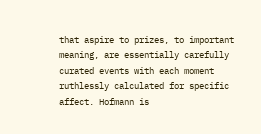that aspire to prizes, to important meaning, are essentially carefully curated events with each moment ruthlessly calculated for specific affect. Hofmann is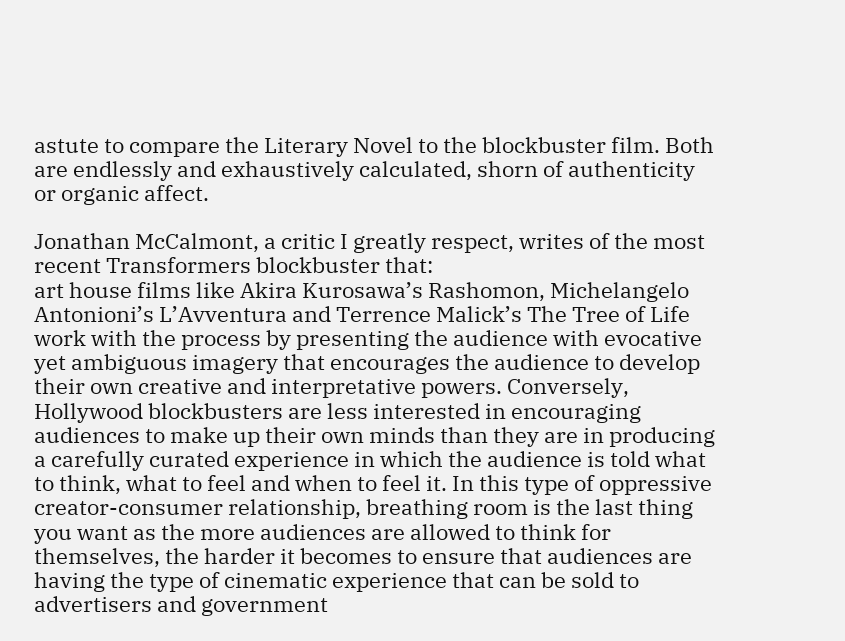astute to compare the Literary Novel to the blockbuster film. Both are endlessly and exhaustively calculated, shorn of authenticity or organic affect.

Jonathan McCalmont, a critic I greatly respect, writes of the most recent Transformers blockbuster that:
art house films like Akira Kurosawa’s Rashomon, Michelangelo Antonioni’s L’Avventura and Terrence Malick’s The Tree of Life work with the process by presenting the audience with evocative yet ambiguous imagery that encourages the audience to develop their own creative and interpretative powers. Conversely, Hollywood blockbusters are less interested in encouraging audiences to make up their own minds than they are in producing a carefully curated experience in which the audience is told what to think, what to feel and when to feel it. In this type of oppressive creator-consumer relationship, breathing room is the last thing you want as the more audiences are allowed to think for themselves, the harder it becomes to ensure that audiences are having the type of cinematic experience that can be sold to advertisers and government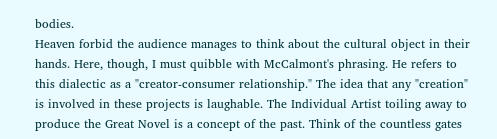bodies.
Heaven forbid the audience manages to think about the cultural object in their hands. Here, though, I must quibble with McCalmont's phrasing. He refers to this dialectic as a "creator-consumer relationship." The idea that any "creation" is involved in these projects is laughable. The Individual Artist toiling away to produce the Great Novel is a concept of the past. Think of the countless gates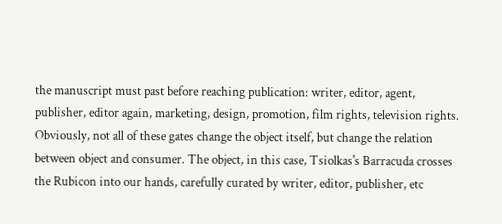the manuscript must past before reaching publication: writer, editor, agent, publisher, editor again, marketing, design, promotion, film rights, television rights. Obviously, not all of these gates change the object itself, but change the relation between object and consumer. The object, in this case, Tsiolkas's Barracuda crosses the Rubicon into our hands, carefully curated by writer, editor, publisher, etc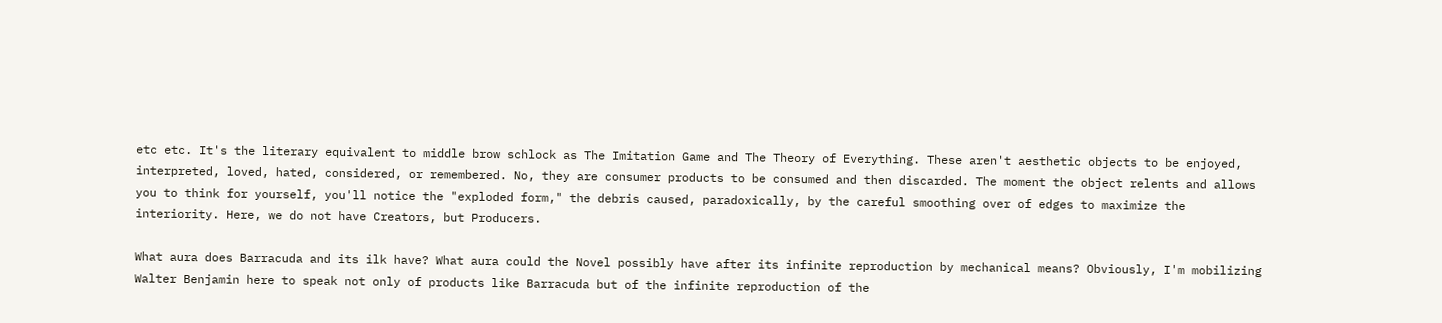etc etc. It's the literary equivalent to middle brow schlock as The Imitation Game and The Theory of Everything. These aren't aesthetic objects to be enjoyed, interpreted, loved, hated, considered, or remembered. No, they are consumer products to be consumed and then discarded. The moment the object relents and allows you to think for yourself, you'll notice the "exploded form," the debris caused, paradoxically, by the careful smoothing over of edges to maximize the interiority. Here, we do not have Creators, but Producers.

What aura does Barracuda and its ilk have? What aura could the Novel possibly have after its infinite reproduction by mechanical means? Obviously, I'm mobilizing Walter Benjamin here to speak not only of products like Barracuda but of the infinite reproduction of the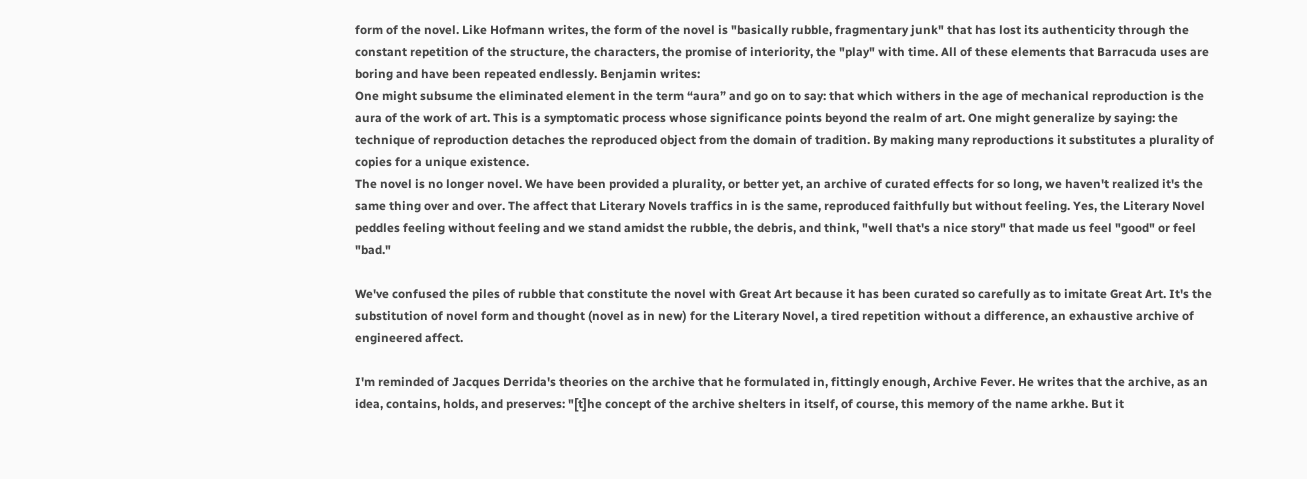form of the novel. Like Hofmann writes, the form of the novel is "basically rubble, fragmentary junk" that has lost its authenticity through the constant repetition of the structure, the characters, the promise of interiority, the "play" with time. All of these elements that Barracuda uses are boring and have been repeated endlessly. Benjamin writes:
One might subsume the eliminated element in the term “aura” and go on to say: that which withers in the age of mechanical reproduction is the aura of the work of art. This is a symptomatic process whose significance points beyond the realm of art. One might generalize by saying: the technique of reproduction detaches the reproduced object from the domain of tradition. By making many reproductions it substitutes a plurality of copies for a unique existence.
The novel is no longer novel. We have been provided a plurality, or better yet, an archive of curated effects for so long, we haven't realized it's the same thing over and over. The affect that Literary Novels traffics in is the same, reproduced faithfully but without feeling. Yes, the Literary Novel peddles feeling without feeling and we stand amidst the rubble, the debris, and think, "well that's a nice story" that made us feel "good" or feel "bad."

We've confused the piles of rubble that constitute the novel with Great Art because it has been curated so carefully as to imitate Great Art. It's the substitution of novel form and thought (novel as in new) for the Literary Novel, a tired repetition without a difference, an exhaustive archive of engineered affect.

I'm reminded of Jacques Derrida's theories on the archive that he formulated in, fittingly enough, Archive Fever. He writes that the archive, as an idea, contains, holds, and preserves: "[t]he concept of the archive shelters in itself, of course, this memory of the name arkhe. But it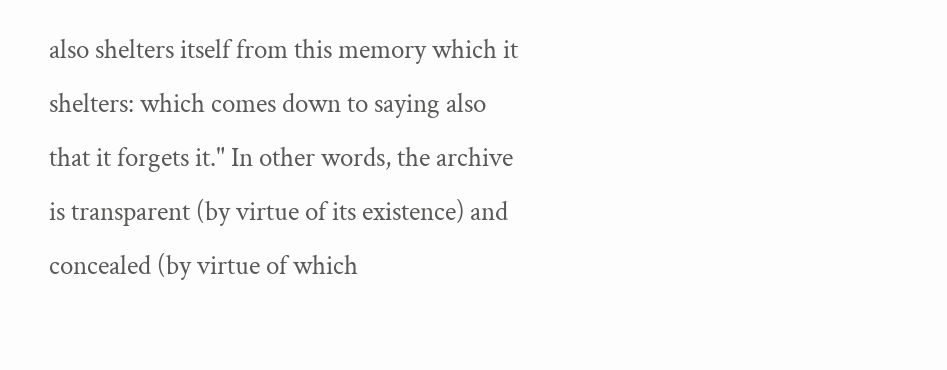also shelters itself from this memory which it shelters: which comes down to saying also that it forgets it." In other words, the archive is transparent (by virtue of its existence) and concealed (by virtue of which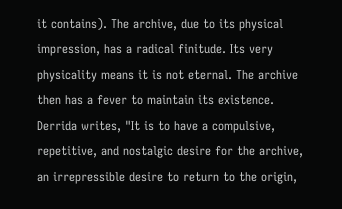it contains). The archive, due to its physical impression, has a radical finitude. Its very physicality means it is not eternal. The archive then has a fever to maintain its existence. Derrida writes, "It is to have a compulsive, repetitive, and nostalgic desire for the archive, an irrepressible desire to return to the origin,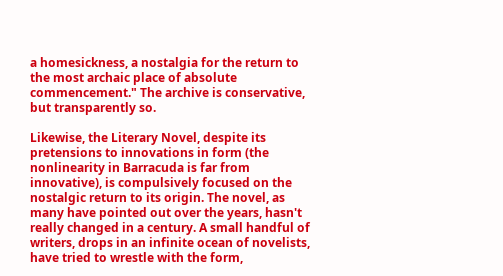a homesickness, a nostalgia for the return to the most archaic place of absolute commencement." The archive is conservative, but transparently so.

Likewise, the Literary Novel, despite its pretensions to innovations in form (the nonlinearity in Barracuda is far from innovative), is compulsively focused on the nostalgic return to its origin. The novel, as many have pointed out over the years, hasn't really changed in a century. A small handful of writers, drops in an infinite ocean of novelists, have tried to wrestle with the form,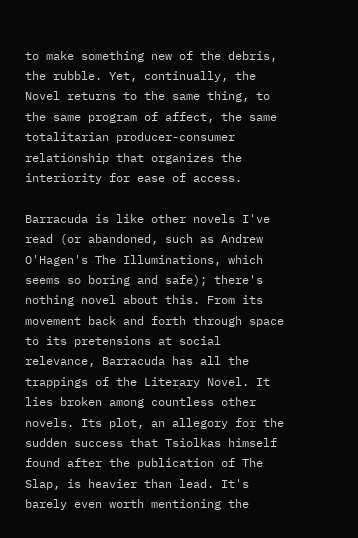to make something new of the debris, the rubble. Yet, continually, the Novel returns to the same thing, to the same program of affect, the same totalitarian producer-consumer relationship that organizes the interiority for ease of access.

Barracuda is like other novels I've read (or abandoned, such as Andrew O'Hagen's The Illuminations, which seems so boring and safe); there's nothing novel about this. From its movement back and forth through space to its pretensions at social relevance, Barracuda has all the trappings of the Literary Novel. It lies broken among countless other novels. Its plot, an allegory for the sudden success that Tsiolkas himself found after the publication of The Slap, is heavier than lead. It's barely even worth mentioning the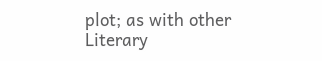plot; as with other Literary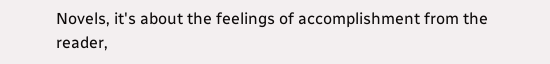Novels, it's about the feelings of accomplishment from the reader,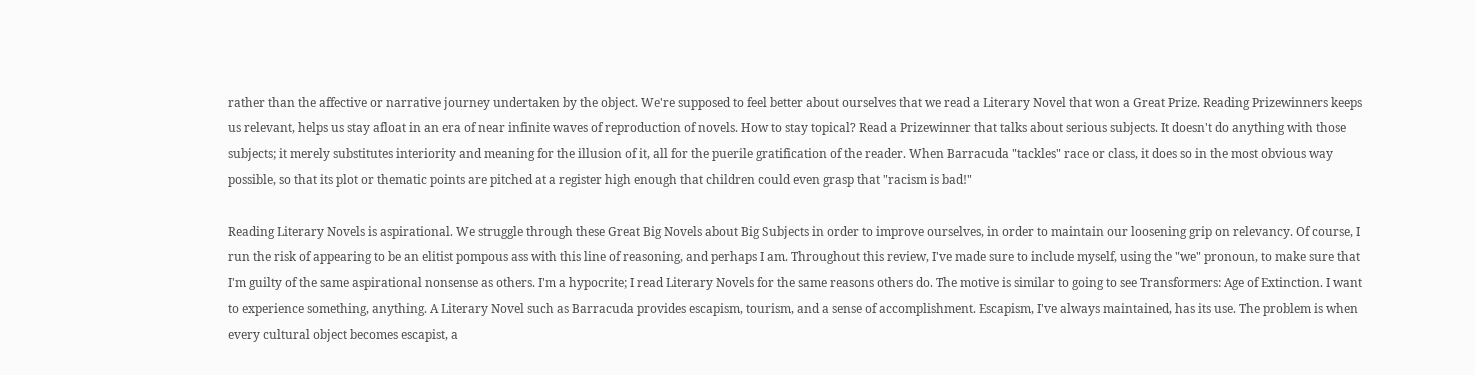rather than the affective or narrative journey undertaken by the object. We're supposed to feel better about ourselves that we read a Literary Novel that won a Great Prize. Reading Prizewinners keeps us relevant, helps us stay afloat in an era of near infinite waves of reproduction of novels. How to stay topical? Read a Prizewinner that talks about serious subjects. It doesn't do anything with those subjects; it merely substitutes interiority and meaning for the illusion of it, all for the puerile gratification of the reader. When Barracuda "tackles" race or class, it does so in the most obvious way possible, so that its plot or thematic points are pitched at a register high enough that children could even grasp that "racism is bad!"

Reading Literary Novels is aspirational. We struggle through these Great Big Novels about Big Subjects in order to improve ourselves, in order to maintain our loosening grip on relevancy. Of course, I run the risk of appearing to be an elitist pompous ass with this line of reasoning, and perhaps I am. Throughout this review, I've made sure to include myself, using the "we" pronoun, to make sure that I'm guilty of the same aspirational nonsense as others. I'm a hypocrite; I read Literary Novels for the same reasons others do. The motive is similar to going to see Transformers: Age of Extinction. I want to experience something, anything. A Literary Novel such as Barracuda provides escapism, tourism, and a sense of accomplishment. Escapism, I've always maintained, has its use. The problem is when every cultural object becomes escapist, a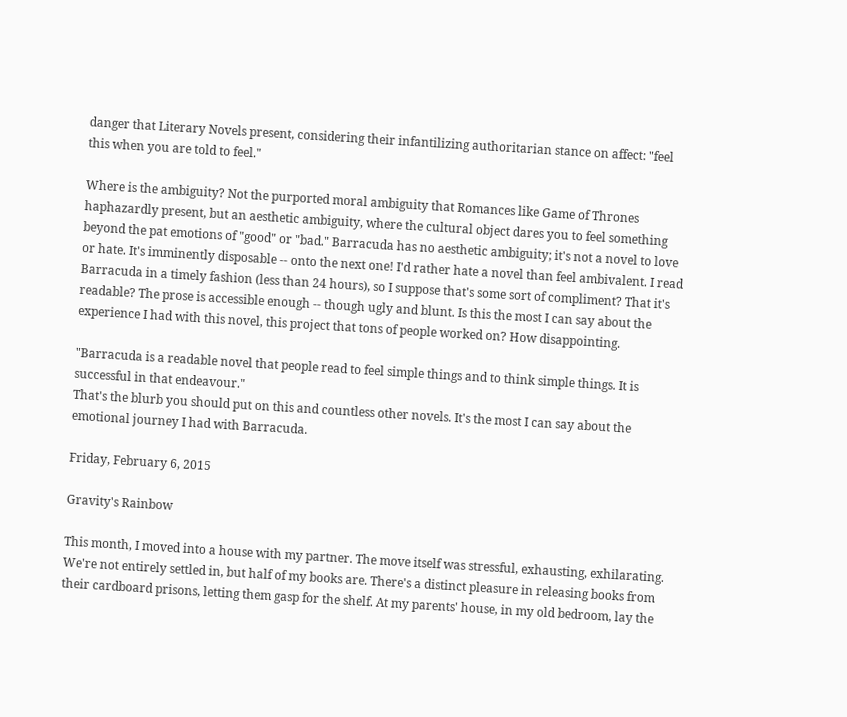danger that Literary Novels present, considering their infantilizing authoritarian stance on affect: "feel this when you are told to feel."

Where is the ambiguity? Not the purported moral ambiguity that Romances like Game of Thrones haphazardly present, but an aesthetic ambiguity, where the cultural object dares you to feel something beyond the pat emotions of "good" or "bad." Barracuda has no aesthetic ambiguity; it's not a novel to love or hate. It's imminently disposable -- onto the next one! I'd rather hate a novel than feel ambivalent. I read Barracuda in a timely fashion (less than 24 hours), so I suppose that's some sort of compliment? That it's readable? The prose is accessible enough -- though ugly and blunt. Is this the most I can say about the experience I had with this novel, this project that tons of people worked on? How disappointing.

"Barracuda is a readable novel that people read to feel simple things and to think simple things. It is successful in that endeavour."
That's the blurb you should put on this and countless other novels. It's the most I can say about the emotional journey I had with Barracuda.

Friday, February 6, 2015

Gravity's Rainbow

This month, I moved into a house with my partner. The move itself was stressful, exhausting, exhilarating. We're not entirely settled in, but half of my books are. There's a distinct pleasure in releasing books from their cardboard prisons, letting them gasp for the shelf. At my parents' house, in my old bedroom, lay the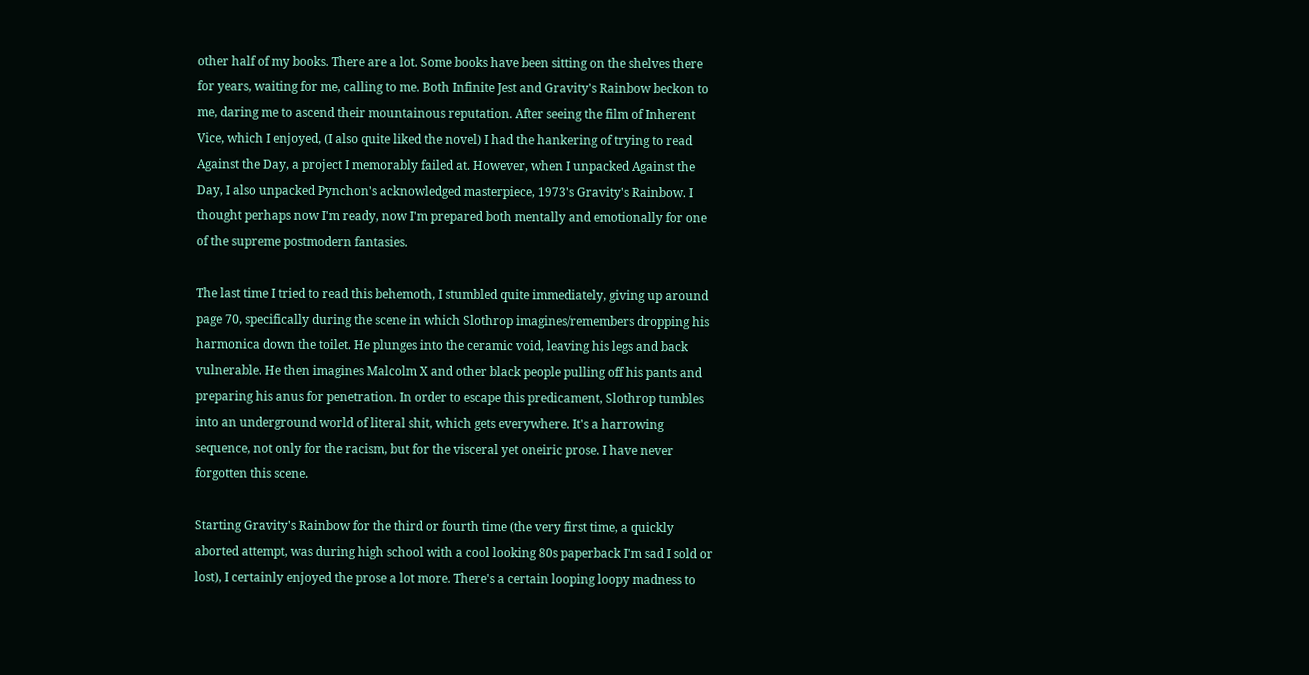other half of my books. There are a lot. Some books have been sitting on the shelves there for years, waiting for me, calling to me. Both Infinite Jest and Gravity's Rainbow beckon to me, daring me to ascend their mountainous reputation. After seeing the film of Inherent Vice, which I enjoyed, (I also quite liked the novel) I had the hankering of trying to read Against the Day, a project I memorably failed at. However, when I unpacked Against the Day, I also unpacked Pynchon's acknowledged masterpiece, 1973's Gravity's Rainbow. I thought perhaps now I'm ready, now I'm prepared both mentally and emotionally for one of the supreme postmodern fantasies.

The last time I tried to read this behemoth, I stumbled quite immediately, giving up around page 70, specifically during the scene in which Slothrop imagines/remembers dropping his harmonica down the toilet. He plunges into the ceramic void, leaving his legs and back vulnerable. He then imagines Malcolm X and other black people pulling off his pants and preparing his anus for penetration. In order to escape this predicament, Slothrop tumbles into an underground world of literal shit, which gets everywhere. It's a harrowing sequence, not only for the racism, but for the visceral yet oneiric prose. I have never forgotten this scene.

Starting Gravity's Rainbow for the third or fourth time (the very first time, a quickly aborted attempt, was during high school with a cool looking 80s paperback I'm sad I sold or lost), I certainly enjoyed the prose a lot more. There's a certain looping loopy madness to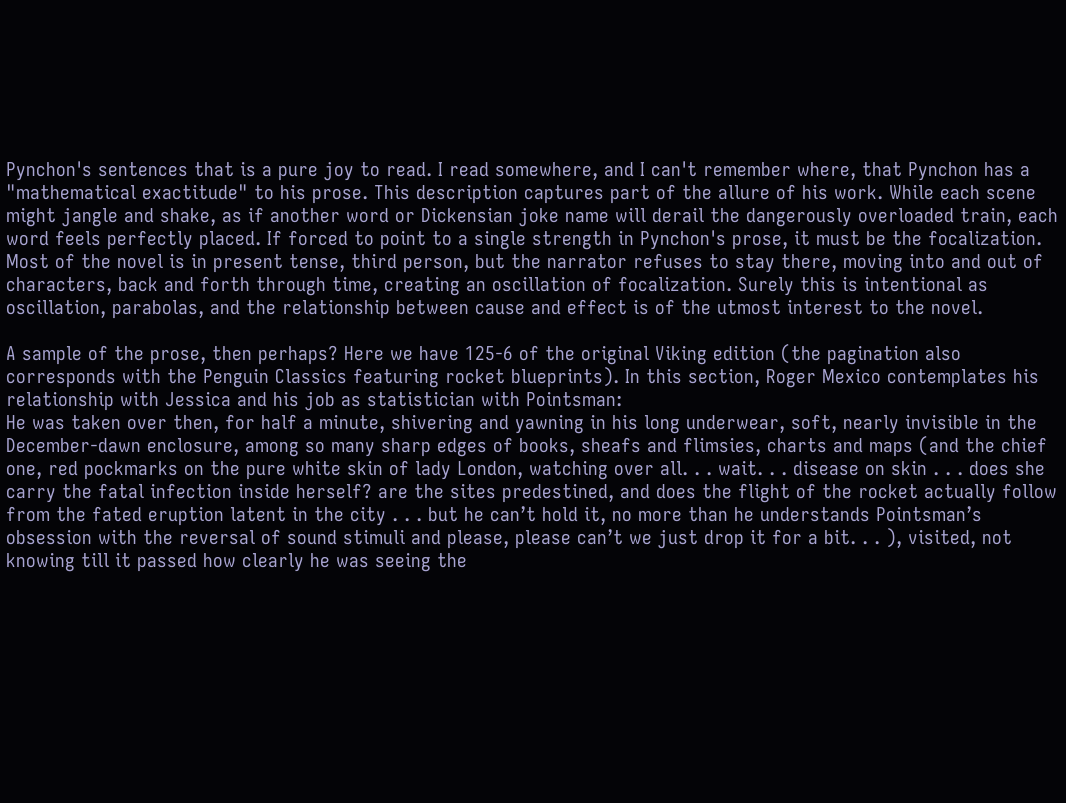Pynchon's sentences that is a pure joy to read. I read somewhere, and I can't remember where, that Pynchon has a "mathematical exactitude" to his prose. This description captures part of the allure of his work. While each scene might jangle and shake, as if another word or Dickensian joke name will derail the dangerously overloaded train, each word feels perfectly placed. If forced to point to a single strength in Pynchon's prose, it must be the focalization. Most of the novel is in present tense, third person, but the narrator refuses to stay there, moving into and out of characters, back and forth through time, creating an oscillation of focalization. Surely this is intentional as oscillation, parabolas, and the relationship between cause and effect is of the utmost interest to the novel.

A sample of the prose, then perhaps? Here we have 125-6 of the original Viking edition (the pagination also corresponds with the Penguin Classics featuring rocket blueprints). In this section, Roger Mexico contemplates his relationship with Jessica and his job as statistician with Pointsman:
He was taken over then, for half a minute, shivering and yawning in his long underwear, soft, nearly invisible in the December-dawn enclosure, among so many sharp edges of books, sheafs and flimsies, charts and maps (and the chief one, red pockmarks on the pure white skin of lady London, watching over all. . . wait. . . disease on skin . . . does she carry the fatal infection inside herself? are the sites predestined, and does the flight of the rocket actually follow from the fated eruption latent in the city . . . but he can’t hold it, no more than he understands Pointsman’s obsession with the reversal of sound stimuli and please, please can’t we just drop it for a bit. . . ), visited, not knowing till it passed how clearly he was seeing the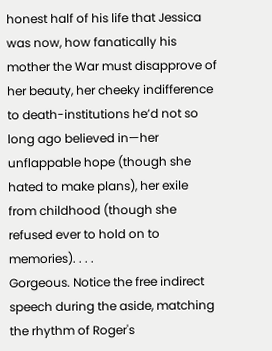honest half of his life that Jessica was now, how fanatically his mother the War must disapprove of her beauty, her cheeky indifference to death-institutions he’d not so long ago believed in—her unflappable hope (though she hated to make plans), her exile from childhood (though she refused ever to hold on to memories). . . .
Gorgeous. Notice the free indirect speech during the aside, matching the rhythm of Roger's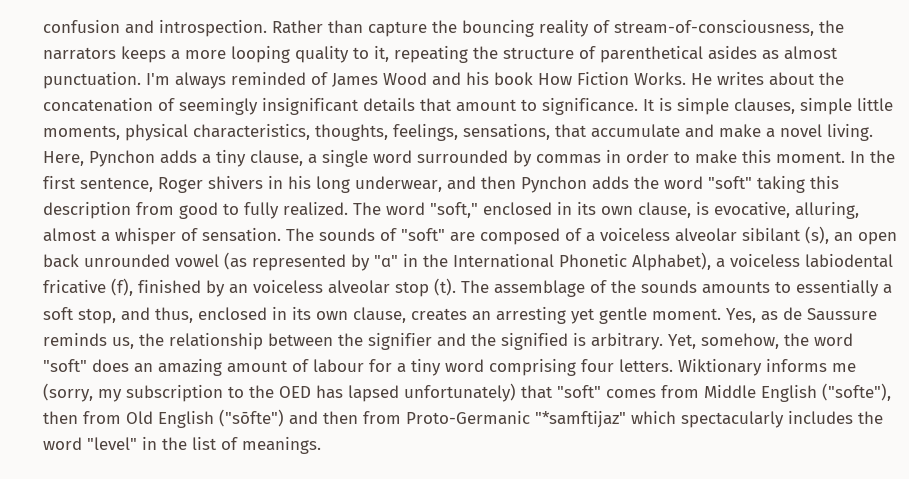confusion and introspection. Rather than capture the bouncing reality of stream-of-consciousness, the narrators keeps a more looping quality to it, repeating the structure of parenthetical asides as almost punctuation. I'm always reminded of James Wood and his book How Fiction Works. He writes about the concatenation of seemingly insignificant details that amount to significance. It is simple clauses, simple little moments, physical characteristics, thoughts, feelings, sensations, that accumulate and make a novel living. Here, Pynchon adds a tiny clause, a single word surrounded by commas in order to make this moment. In the first sentence, Roger shivers in his long underwear, and then Pynchon adds the word "soft" taking this description from good to fully realized. The word "soft," enclosed in its own clause, is evocative, alluring, almost a whisper of sensation. The sounds of "soft" are composed of a voiceless alveolar sibilant (s), an open back unrounded vowel (as represented by "ɑ" in the International Phonetic Alphabet), a voiceless labiodental fricative (f), finished by an voiceless alveolar stop (t). The assemblage of the sounds amounts to essentially a soft stop, and thus, enclosed in its own clause, creates an arresting yet gentle moment. Yes, as de Saussure reminds us, the relationship between the signifier and the signified is arbitrary. Yet, somehow, the word "soft" does an amazing amount of labour for a tiny word comprising four letters. Wiktionary informs me (sorry, my subscription to the OED has lapsed unfortunately) that "soft" comes from Middle English ("softe"), then from Old English ("sōfte") and then from Proto-Germanic "*samftijaz" which spectacularly includes the word "level" in the list of meanings.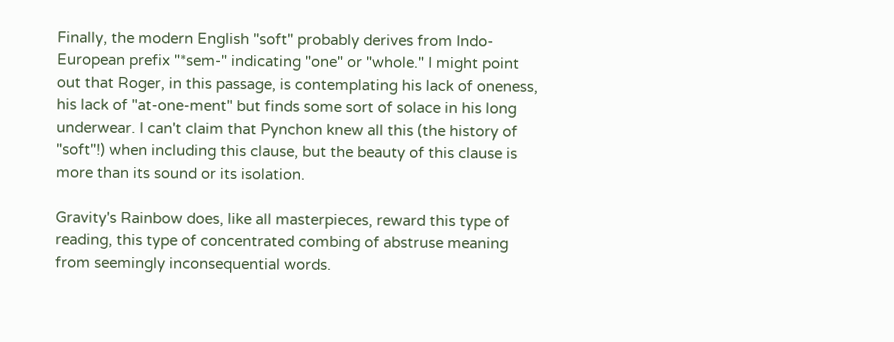Finally, the modern English "soft" probably derives from Indo-European prefix "*sem-" indicating "one" or "whole." I might point out that Roger, in this passage, is contemplating his lack of oneness, his lack of "at-one-ment" but finds some sort of solace in his long underwear. I can't claim that Pynchon knew all this (the history of "soft"!) when including this clause, but the beauty of this clause is more than its sound or its isolation.

Gravity's Rainbow does, like all masterpieces, reward this type of reading, this type of concentrated combing of abstruse meaning from seemingly inconsequential words.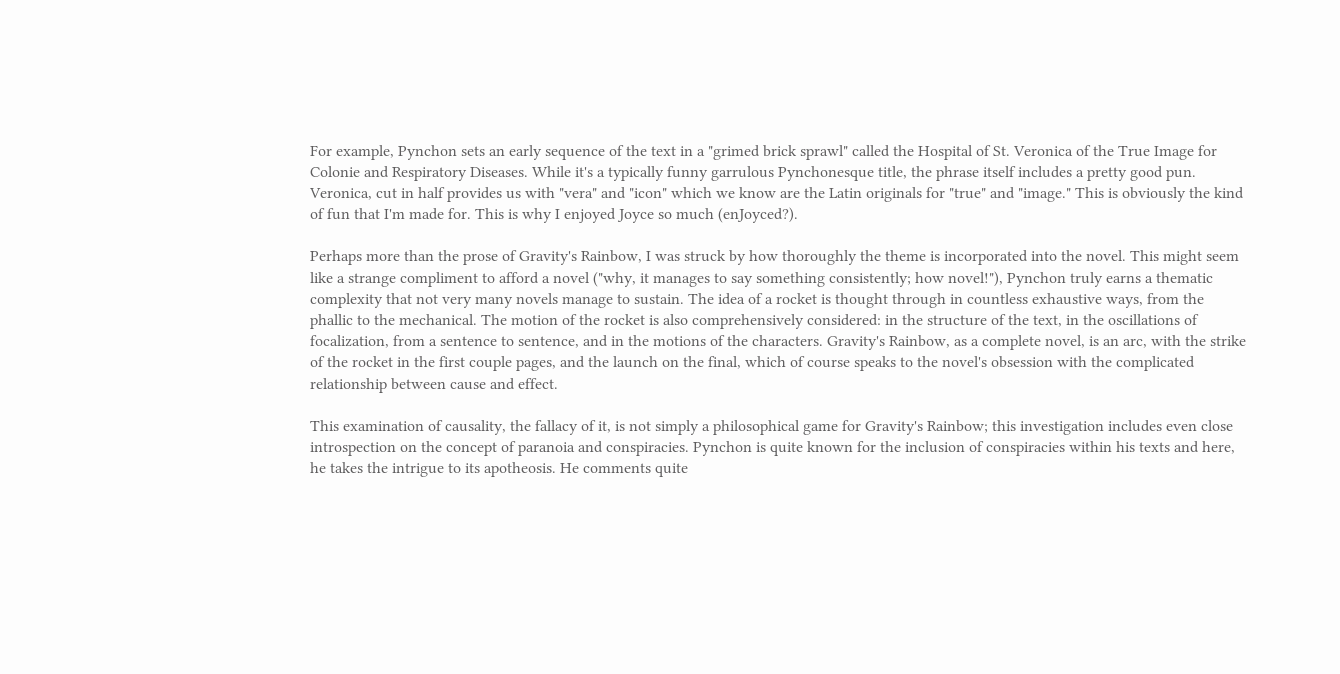For example, Pynchon sets an early sequence of the text in a "grimed brick sprawl" called the Hospital of St. Veronica of the True Image for Colonie and Respiratory Diseases. While it's a typically funny garrulous Pynchonesque title, the phrase itself includes a pretty good pun. Veronica, cut in half provides us with "vera" and "icon" which we know are the Latin originals for "true" and "image." This is obviously the kind of fun that I'm made for. This is why I enjoyed Joyce so much (enJoyced?).

Perhaps more than the prose of Gravity's Rainbow, I was struck by how thoroughly the theme is incorporated into the novel. This might seem like a strange compliment to afford a novel ("why, it manages to say something consistently; how novel!"), Pynchon truly earns a thematic complexity that not very many novels manage to sustain. The idea of a rocket is thought through in countless exhaustive ways, from the phallic to the mechanical. The motion of the rocket is also comprehensively considered: in the structure of the text, in the oscillations of focalization, from a sentence to sentence, and in the motions of the characters. Gravity's Rainbow, as a complete novel, is an arc, with the strike of the rocket in the first couple pages, and the launch on the final, which of course speaks to the novel's obsession with the complicated relationship between cause and effect.

This examination of causality, the fallacy of it, is not simply a philosophical game for Gravity's Rainbow; this investigation includes even close introspection on the concept of paranoia and conspiracies. Pynchon is quite known for the inclusion of conspiracies within his texts and here, he takes the intrigue to its apotheosis. He comments quite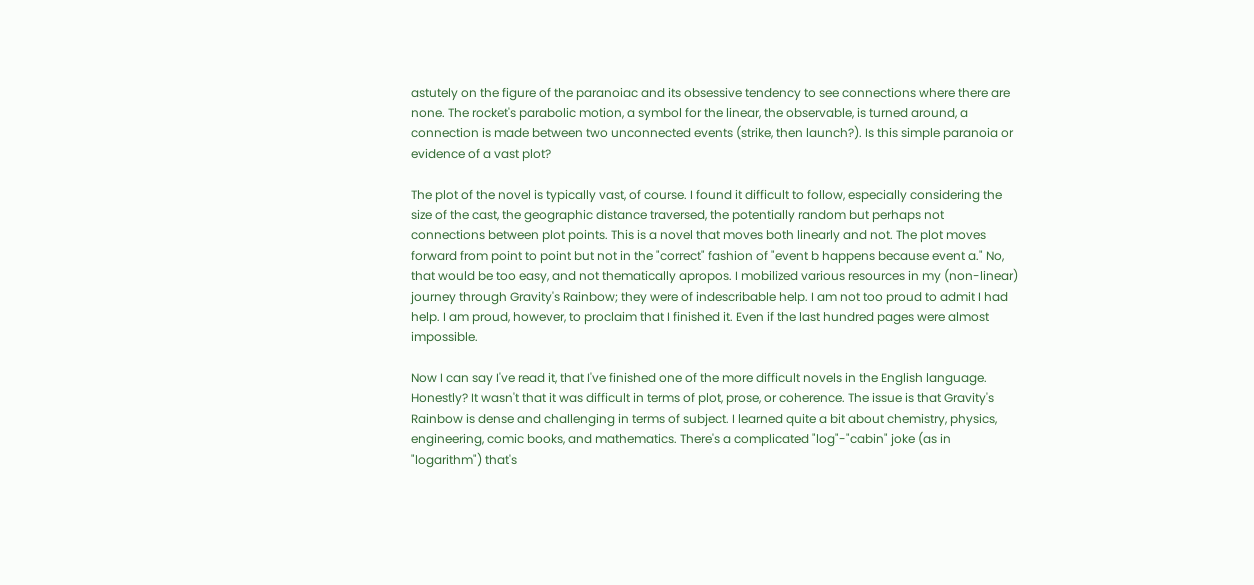astutely on the figure of the paranoiac and its obsessive tendency to see connections where there are none. The rocket's parabolic motion, a symbol for the linear, the observable, is turned around, a connection is made between two unconnected events (strike, then launch?). Is this simple paranoia or evidence of a vast plot?

The plot of the novel is typically vast, of course. I found it difficult to follow, especially considering the size of the cast, the geographic distance traversed, the potentially random but perhaps not connections between plot points. This is a novel that moves both linearly and not. The plot moves forward from point to point but not in the "correct" fashion of "event b happens because event a." No, that would be too easy, and not thematically apropos. I mobilized various resources in my (non-linear) journey through Gravity's Rainbow; they were of indescribable help. I am not too proud to admit I had help. I am proud, however, to proclaim that I finished it. Even if the last hundred pages were almost impossible.

Now I can say I've read it, that I've finished one of the more difficult novels in the English language. Honestly? It wasn't that it was difficult in terms of plot, prose, or coherence. The issue is that Gravity's Rainbow is dense and challenging in terms of subject. I learned quite a bit about chemistry, physics, engineering, comic books, and mathematics. There's a complicated "log"-"cabin" joke (as in "logarithm") that's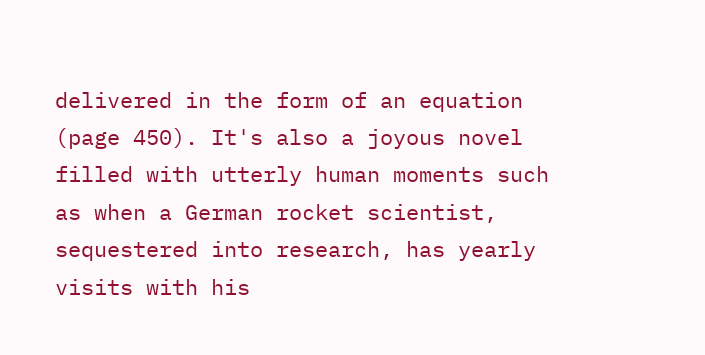delivered in the form of an equation (page 450). It's also a joyous novel filled with utterly human moments such as when a German rocket scientist, sequestered into research, has yearly visits with his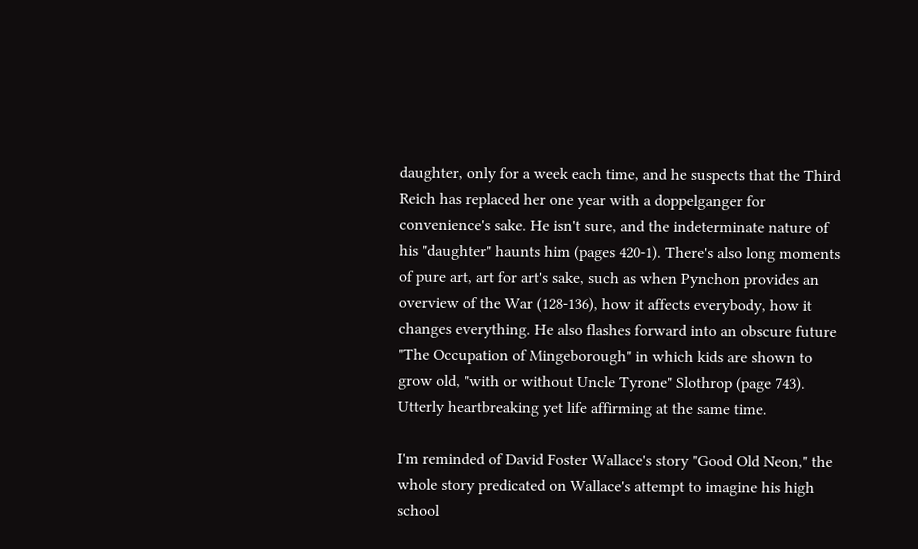daughter, only for a week each time, and he suspects that the Third Reich has replaced her one year with a doppelganger for convenience's sake. He isn't sure, and the indeterminate nature of his "daughter" haunts him (pages 420-1). There's also long moments of pure art, art for art's sake, such as when Pynchon provides an overview of the War (128-136), how it affects everybody, how it changes everything. He also flashes forward into an obscure future "The Occupation of Mingeborough" in which kids are shown to grow old, "with or without Uncle Tyrone" Slothrop (page 743). Utterly heartbreaking yet life affirming at the same time.

I'm reminded of David Foster Wallace's story "Good Old Neon," the whole story predicated on Wallace's attempt to imagine his high school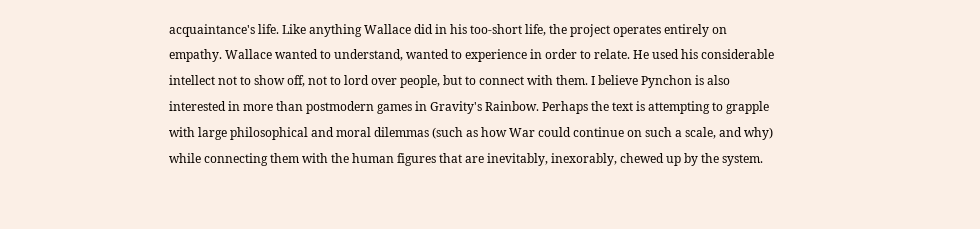acquaintance's life. Like anything Wallace did in his too-short life, the project operates entirely on empathy. Wallace wanted to understand, wanted to experience in order to relate. He used his considerable intellect not to show off, not to lord over people, but to connect with them. I believe Pynchon is also interested in more than postmodern games in Gravity's Rainbow. Perhaps the text is attempting to grapple with large philosophical and moral dilemmas (such as how War could continue on such a scale, and why) while connecting them with the human figures that are inevitably, inexorably, chewed up by the system.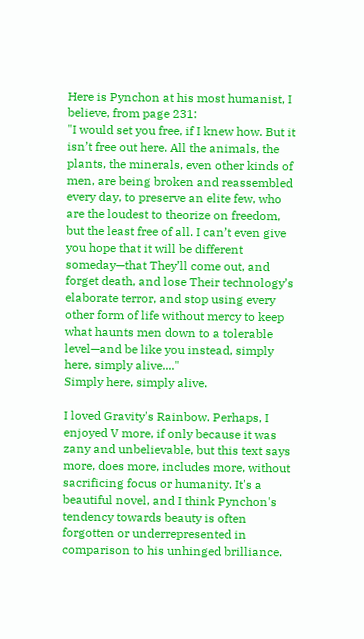Here is Pynchon at his most humanist, I believe, from page 231:
"I would set you free, if I knew how. But it isn’t free out here. All the animals, the plants, the minerals, even other kinds of men, are being broken and reassembled every day, to preserve an elite few, who are the loudest to theorize on freedom, but the least free of all. I can’t even give you hope that it will be different someday—that They’ll come out, and forget death, and lose Their technology’s elaborate terror, and stop using every other form of life without mercy to keep what haunts men down to a tolerable level—and be like you instead, simply here, simply alive...."
Simply here, simply alive.

I loved Gravity's Rainbow. Perhaps, I enjoyed V more, if only because it was zany and unbelievable, but this text says more, does more, includes more, without sacrificing focus or humanity. It's a beautiful novel, and I think Pynchon's tendency towards beauty is often forgotten or underrepresented in comparison to his unhinged brilliance.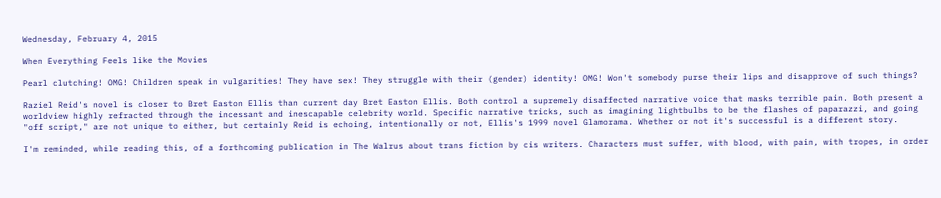Wednesday, February 4, 2015

When Everything Feels like the Movies

Pearl clutching! OMG! Children speak in vulgarities! They have sex! They struggle with their (gender) identity! OMG! Won't somebody purse their lips and disapprove of such things?

Raziel Reid's novel is closer to Bret Easton Ellis than current day Bret Easton Ellis. Both control a supremely disaffected narrative voice that masks terrible pain. Both present a worldview highly refracted through the incessant and inescapable celebrity world. Specific narrative tricks, such as imagining lightbulbs to be the flashes of paparazzi, and going "off script," are not unique to either, but certainly Reid is echoing, intentionally or not, Ellis's 1999 novel Glamorama. Whether or not it's successful is a different story.

I'm reminded, while reading this, of a forthcoming publication in The Walrus about trans fiction by cis writers. Characters must suffer, with blood, with pain, with tropes, in order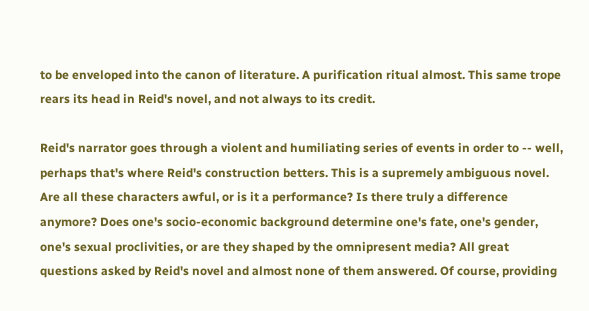to be enveloped into the canon of literature. A purification ritual almost. This same trope rears its head in Reid's novel, and not always to its credit.

Reid's narrator goes through a violent and humiliating series of events in order to -- well, perhaps that's where Reid's construction betters. This is a supremely ambiguous novel. Are all these characters awful, or is it a performance? Is there truly a difference anymore? Does one's socio-economic background determine one's fate, one's gender, one's sexual proclivities, or are they shaped by the omnipresent media? All great questions asked by Reid's novel and almost none of them answered. Of course, providing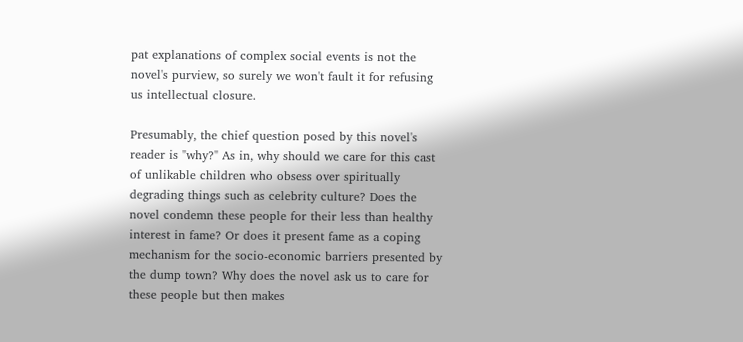pat explanations of complex social events is not the novel's purview, so surely we won't fault it for refusing us intellectual closure.

Presumably, the chief question posed by this novel's reader is "why?" As in, why should we care for this cast of unlikable children who obsess over spiritually degrading things such as celebrity culture? Does the novel condemn these people for their less than healthy interest in fame? Or does it present fame as a coping mechanism for the socio-economic barriers presented by the dump town? Why does the novel ask us to care for these people but then makes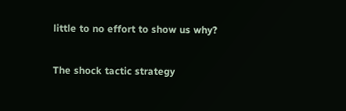little to no effort to show us why?

The shock tactic strategy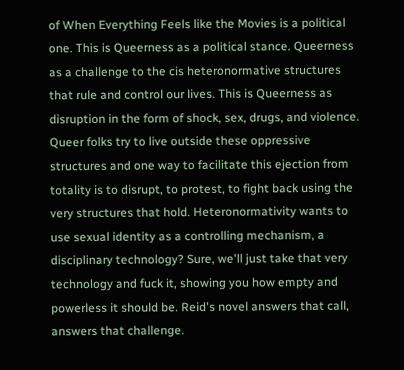of When Everything Feels like the Movies is a political one. This is Queerness as a political stance. Queerness as a challenge to the cis heteronormative structures that rule and control our lives. This is Queerness as disruption in the form of shock, sex, drugs, and violence. Queer folks try to live outside these oppressive structures and one way to facilitate this ejection from totality is to disrupt, to protest, to fight back using the very structures that hold. Heteronormativity wants to use sexual identity as a controlling mechanism, a disciplinary technology? Sure, we'll just take that very technology and fuck it, showing you how empty and powerless it should be. Reid's novel answers that call, answers that challenge.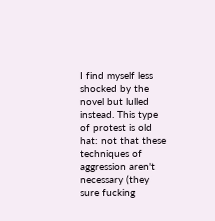I find myself less shocked by the novel but lulled instead. This type of protest is old hat: not that these techniques of aggression aren't necessary (they sure fucking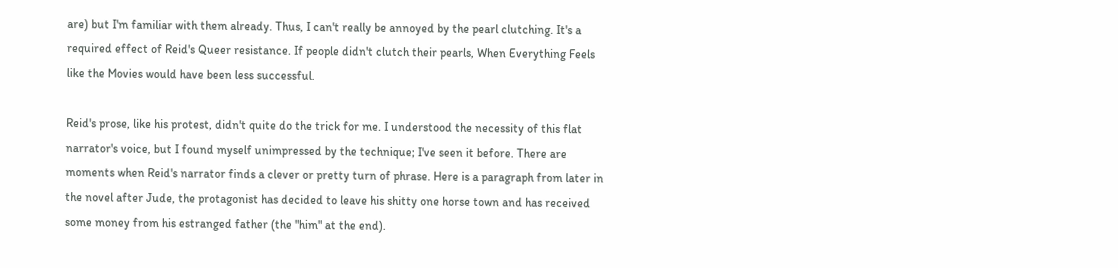are) but I'm familiar with them already. Thus, I can't really be annoyed by the pearl clutching. It's a required effect of Reid's Queer resistance. If people didn't clutch their pearls, When Everything Feels like the Movies would have been less successful.

Reid's prose, like his protest, didn't quite do the trick for me. I understood the necessity of this flat narrator's voice, but I found myself unimpressed by the technique; I've seen it before. There are moments when Reid's narrator finds a clever or pretty turn of phrase. Here is a paragraph from later in the novel after Jude, the protagonist has decided to leave his shitty one horse town and has received some money from his estranged father (the "him" at the end).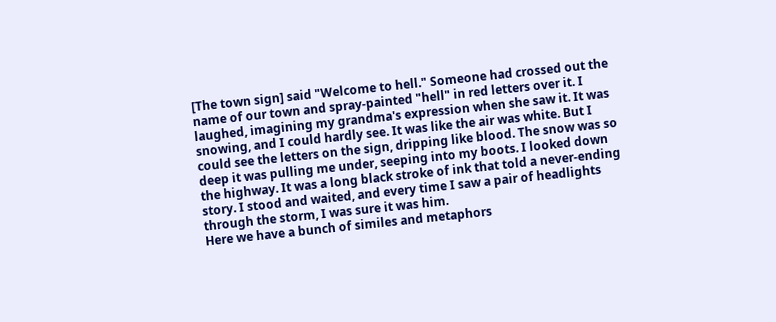[The town sign] said "Welcome to hell." Someone had crossed out the name of our town and spray-painted "hell" in red letters over it. I laughed, imagining my grandma's expression when she saw it. It was snowing, and I could hardly see. It was like the air was white. But I could see the letters on the sign, dripping like blood. The snow was so deep it was pulling me under, seeping into my boots. I looked down the highway. It was a long black stroke of ink that told a never-ending story. I stood and waited, and every time I saw a pair of headlights through the storm, I was sure it was him.
Here we have a bunch of similes and metaphors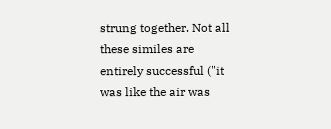strung together. Not all these similes are entirely successful ("it was like the air was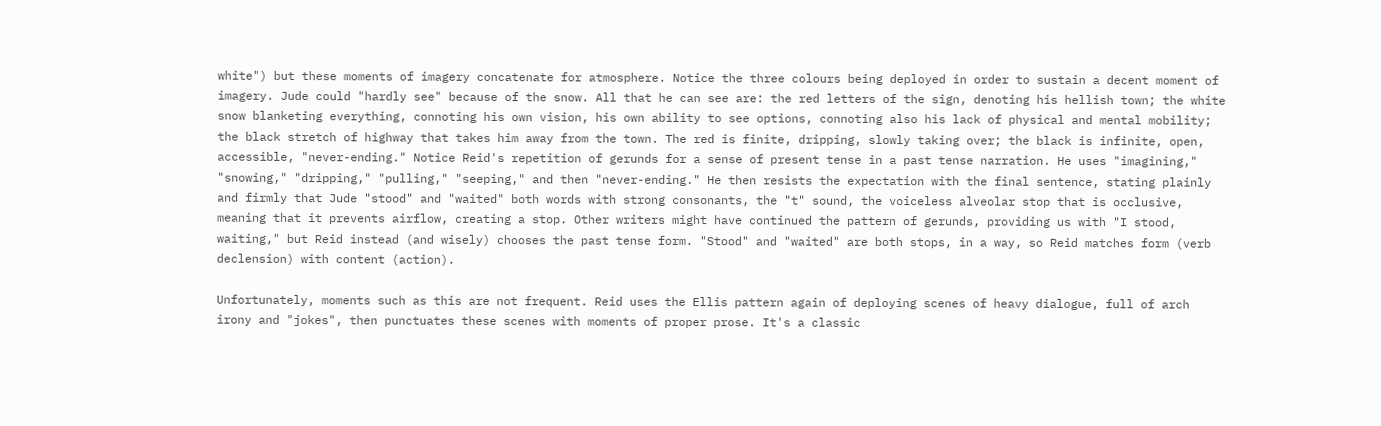white") but these moments of imagery concatenate for atmosphere. Notice the three colours being deployed in order to sustain a decent moment of imagery. Jude could "hardly see" because of the snow. All that he can see are: the red letters of the sign, denoting his hellish town; the white snow blanketing everything, connoting his own vision, his own ability to see options, connoting also his lack of physical and mental mobility; the black stretch of highway that takes him away from the town. The red is finite, dripping, slowly taking over; the black is infinite, open, accessible, "never-ending." Notice Reid's repetition of gerunds for a sense of present tense in a past tense narration. He uses "imagining," "snowing," "dripping," "pulling," "seeping," and then "never-ending." He then resists the expectation with the final sentence, stating plainly and firmly that Jude "stood" and "waited" both words with strong consonants, the "t" sound, the voiceless alveolar stop that is occlusive, meaning that it prevents airflow, creating a stop. Other writers might have continued the pattern of gerunds, providing us with "I stood, waiting," but Reid instead (and wisely) chooses the past tense form. "Stood" and "waited" are both stops, in a way, so Reid matches form (verb declension) with content (action).

Unfortunately, moments such as this are not frequent. Reid uses the Ellis pattern again of deploying scenes of heavy dialogue, full of arch irony and "jokes", then punctuates these scenes with moments of proper prose. It's a classic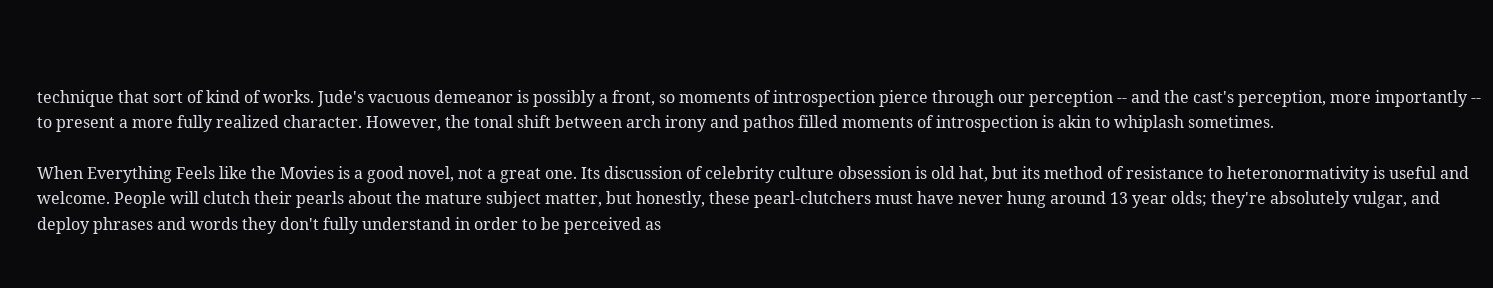technique that sort of kind of works. Jude's vacuous demeanor is possibly a front, so moments of introspection pierce through our perception -- and the cast's perception, more importantly -- to present a more fully realized character. However, the tonal shift between arch irony and pathos filled moments of introspection is akin to whiplash sometimes.

When Everything Feels like the Movies is a good novel, not a great one. Its discussion of celebrity culture obsession is old hat, but its method of resistance to heteronormativity is useful and welcome. People will clutch their pearls about the mature subject matter, but honestly, these pearl-clutchers must have never hung around 13 year olds; they're absolutely vulgar, and deploy phrases and words they don't fully understand in order to be perceived as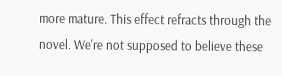more mature. This effect refracts through the novel. We're not supposed to believe these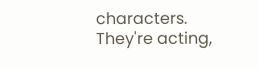characters. They're acting,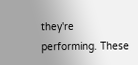they're performing. These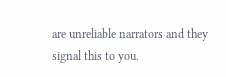are unreliable narrators and they signal this to you.